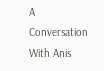A Conversation With Anis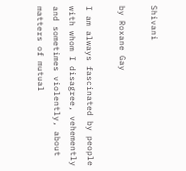Shivani

by Roxane Gay

I am always fascinated by people with whom I disagree, vehemently and sometimes violently, about matters of mutual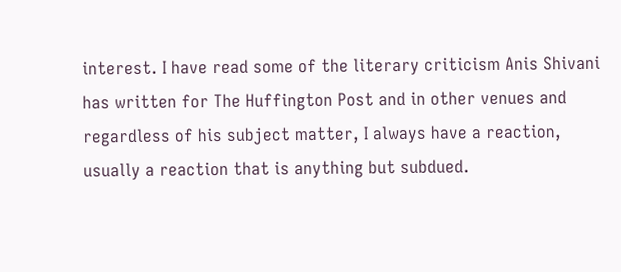interest. I have read some of the literary criticism Anis Shivani has written for The Huffington Post and in other venues and regardless of his subject matter, I always have a reaction, usually a reaction that is anything but subdued.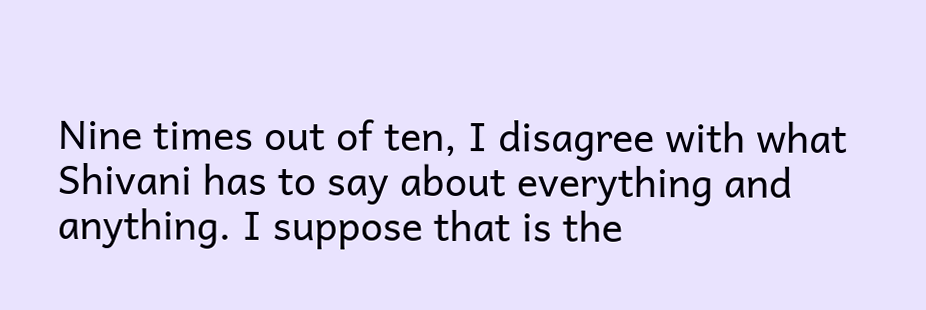Nine times out of ten, I disagree with what Shivani has to say about everything and anything. I suppose that is the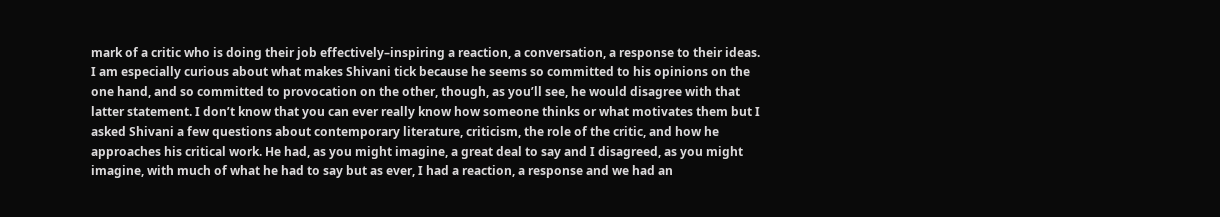mark of a critic who is doing their job effectively–inspiring a reaction, a conversation, a response to their ideas. I am especially curious about what makes Shivani tick because he seems so committed to his opinions on the one hand, and so committed to provocation on the other, though, as you’ll see, he would disagree with that latter statement. I don’t know that you can ever really know how someone thinks or what motivates them but I asked Shivani a few questions about contemporary literature, criticism, the role of the critic, and how he approaches his critical work. He had, as you might imagine, a great deal to say and I disagreed, as you might imagine, with much of what he had to say but as ever, I had a reaction, a response and we had an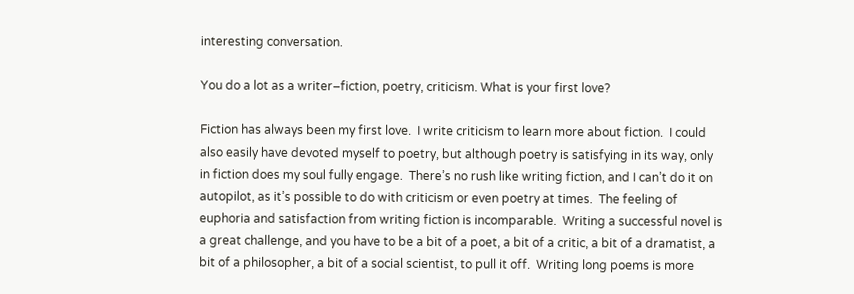interesting conversation.

You do a lot as a writer–fiction, poetry, criticism. What is your first love?

Fiction has always been my first love.  I write criticism to learn more about fiction.  I could also easily have devoted myself to poetry, but although poetry is satisfying in its way, only in fiction does my soul fully engage.  There’s no rush like writing fiction, and I can’t do it on autopilot, as it’s possible to do with criticism or even poetry at times.  The feeling of euphoria and satisfaction from writing fiction is incomparable.  Writing a successful novel is a great challenge, and you have to be a bit of a poet, a bit of a critic, a bit of a dramatist, a bit of a philosopher, a bit of a social scientist, to pull it off.  Writing long poems is more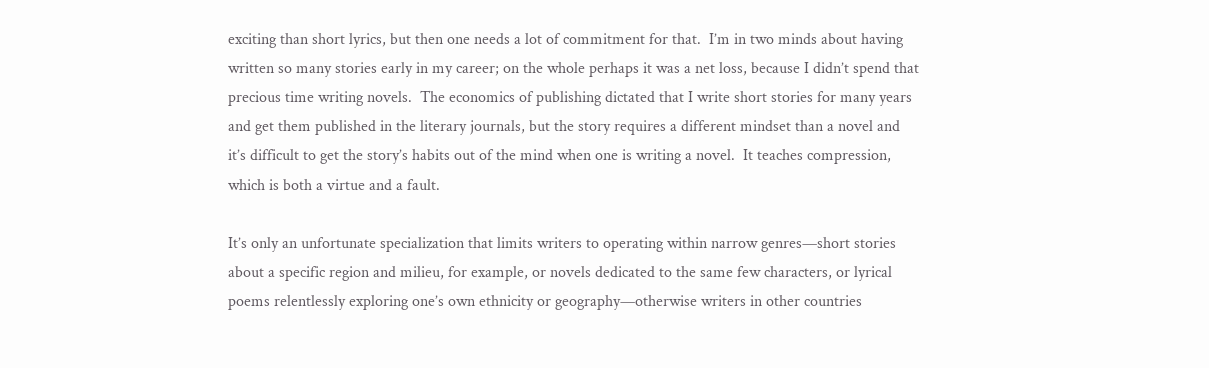exciting than short lyrics, but then one needs a lot of commitment for that.  I’m in two minds about having written so many stories early in my career; on the whole perhaps it was a net loss, because I didn’t spend that precious time writing novels.  The economics of publishing dictated that I write short stories for many years and get them published in the literary journals, but the story requires a different mindset than a novel and it’s difficult to get the story’s habits out of the mind when one is writing a novel.  It teaches compression, which is both a virtue and a fault.

It’s only an unfortunate specialization that limits writers to operating within narrow genres—short stories about a specific region and milieu, for example, or novels dedicated to the same few characters, or lyrical poems relentlessly exploring one’s own ethnicity or geography—otherwise writers in other countries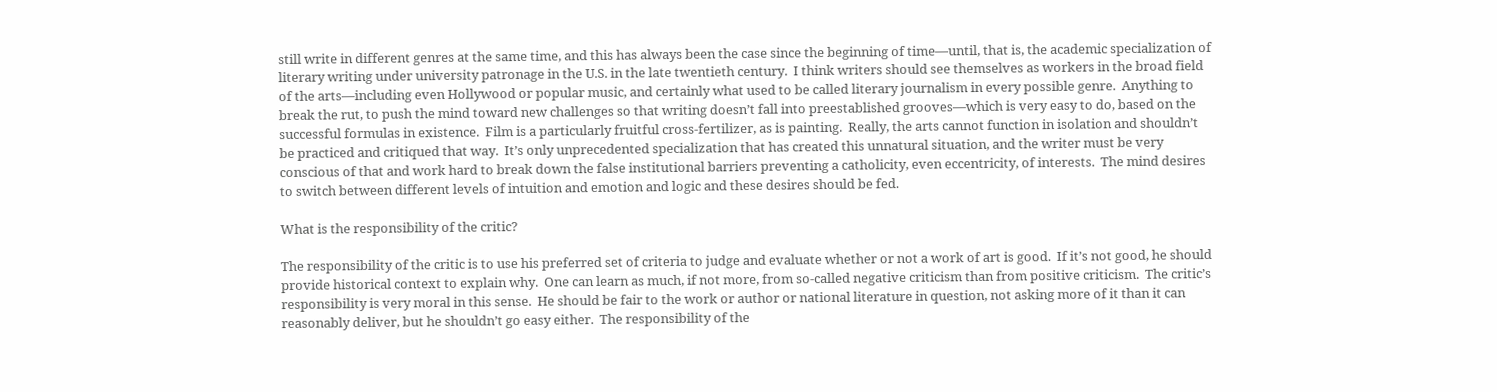still write in different genres at the same time, and this has always been the case since the beginning of time—until, that is, the academic specialization of literary writing under university patronage in the U.S. in the late twentieth century.  I think writers should see themselves as workers in the broad field of the arts—including even Hollywood or popular music, and certainly what used to be called literary journalism in every possible genre.  Anything to break the rut, to push the mind toward new challenges so that writing doesn’t fall into preestablished grooves—which is very easy to do, based on the successful formulas in existence.  Film is a particularly fruitful cross-fertilizer, as is painting.  Really, the arts cannot function in isolation and shouldn’t be practiced and critiqued that way.  It’s only unprecedented specialization that has created this unnatural situation, and the writer must be very conscious of that and work hard to break down the false institutional barriers preventing a catholicity, even eccentricity, of interests.  The mind desires to switch between different levels of intuition and emotion and logic and these desires should be fed.

What is the responsibility of the critic?

The responsibility of the critic is to use his preferred set of criteria to judge and evaluate whether or not a work of art is good.  If it’s not good, he should provide historical context to explain why.  One can learn as much, if not more, from so-called negative criticism than from positive criticism.  The critic’s responsibility is very moral in this sense.  He should be fair to the work or author or national literature in question, not asking more of it than it can reasonably deliver, but he shouldn’t go easy either.  The responsibility of the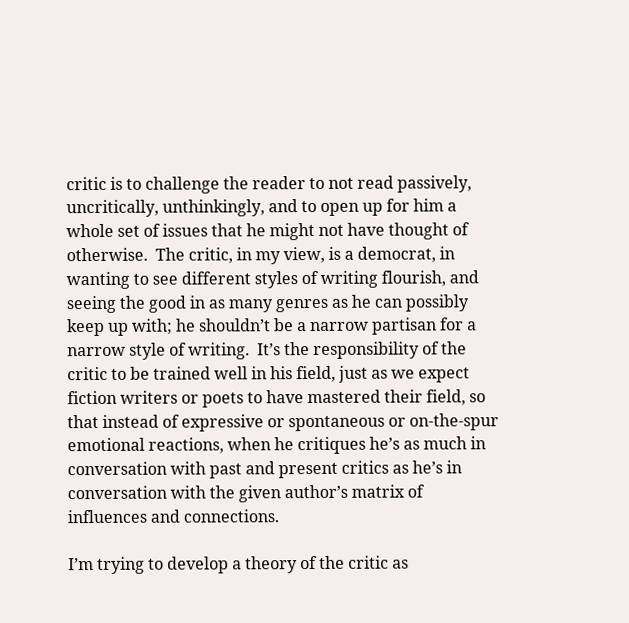critic is to challenge the reader to not read passively, uncritically, unthinkingly, and to open up for him a whole set of issues that he might not have thought of otherwise.  The critic, in my view, is a democrat, in wanting to see different styles of writing flourish, and seeing the good in as many genres as he can possibly keep up with; he shouldn’t be a narrow partisan for a narrow style of writing.  It’s the responsibility of the critic to be trained well in his field, just as we expect fiction writers or poets to have mastered their field, so that instead of expressive or spontaneous or on-the-spur emotional reactions, when he critiques he’s as much in conversation with past and present critics as he’s in conversation with the given author’s matrix of influences and connections.

I’m trying to develop a theory of the critic as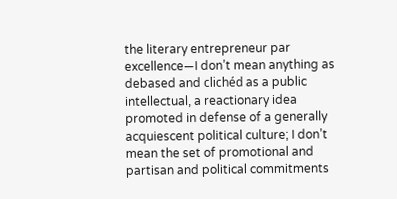the literary entrepreneur par excellence—I don’t mean anything as debased and clichéd as a public intellectual, a reactionary idea promoted in defense of a generally acquiescent political culture; I don’t mean the set of promotional and partisan and political commitments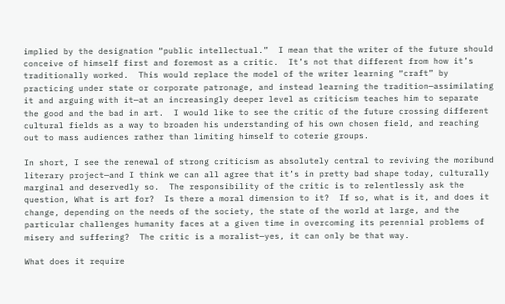implied by the designation “public intellectual.”  I mean that the writer of the future should conceive of himself first and foremost as a critic.  It’s not that different from how it’s traditionally worked.  This would replace the model of the writer learning “craft” by practicing under state or corporate patronage, and instead learning the tradition—assimilating it and arguing with it—at an increasingly deeper level as criticism teaches him to separate the good and the bad in art.  I would like to see the critic of the future crossing different cultural fields as a way to broaden his understanding of his own chosen field, and reaching out to mass audiences rather than limiting himself to coterie groups.

In short, I see the renewal of strong criticism as absolutely central to reviving the moribund literary project—and I think we can all agree that it’s in pretty bad shape today, culturally marginal and deservedly so.  The responsibility of the critic is to relentlessly ask the question, What is art for?  Is there a moral dimension to it?  If so, what is it, and does it change, depending on the needs of the society, the state of the world at large, and the particular challenges humanity faces at a given time in overcoming its perennial problems of misery and suffering?  The critic is a moralist—yes, it can only be that way.

What does it require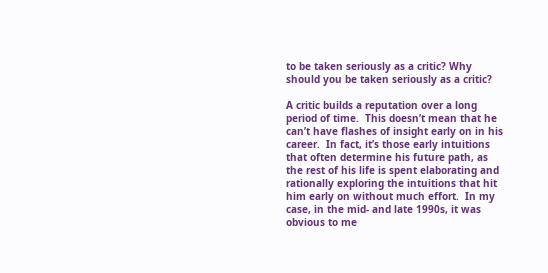to be taken seriously as a critic? Why should you be taken seriously as a critic?

A critic builds a reputation over a long period of time.  This doesn’t mean that he can’t have flashes of insight early on in his career.  In fact, it’s those early intuitions that often determine his future path, as the rest of his life is spent elaborating and rationally exploring the intuitions that hit him early on without much effort.  In my case, in the mid- and late 1990s, it was obvious to me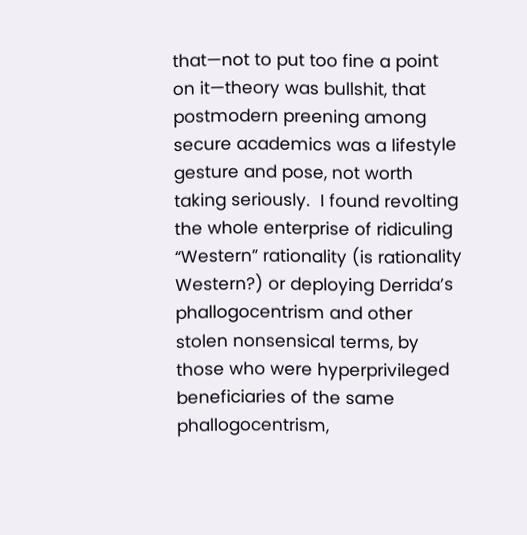that—not to put too fine a point on it—theory was bullshit, that postmodern preening among secure academics was a lifestyle gesture and pose, not worth taking seriously.  I found revolting the whole enterprise of ridiculing “Western” rationality (is rationality Western?) or deploying Derrida’s phallogocentrism and other stolen nonsensical terms, by those who were hyperprivileged beneficiaries of the same phallogocentrism,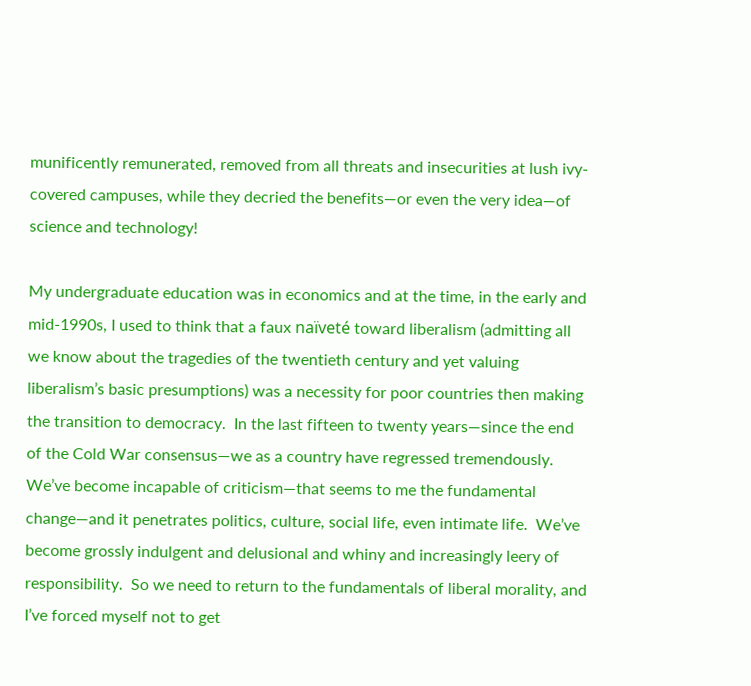munificently remunerated, removed from all threats and insecurities at lush ivy-covered campuses, while they decried the benefits—or even the very idea—of science and technology!

My undergraduate education was in economics and at the time, in the early and mid-1990s, I used to think that a faux naïveté toward liberalism (admitting all we know about the tragedies of the twentieth century and yet valuing liberalism’s basic presumptions) was a necessity for poor countries then making the transition to democracy.  In the last fifteen to twenty years—since the end of the Cold War consensus—we as a country have regressed tremendously.  We’ve become incapable of criticism—that seems to me the fundamental change—and it penetrates politics, culture, social life, even intimate life.  We’ve become grossly indulgent and delusional and whiny and increasingly leery of responsibility.  So we need to return to the fundamentals of liberal morality, and I’ve forced myself not to get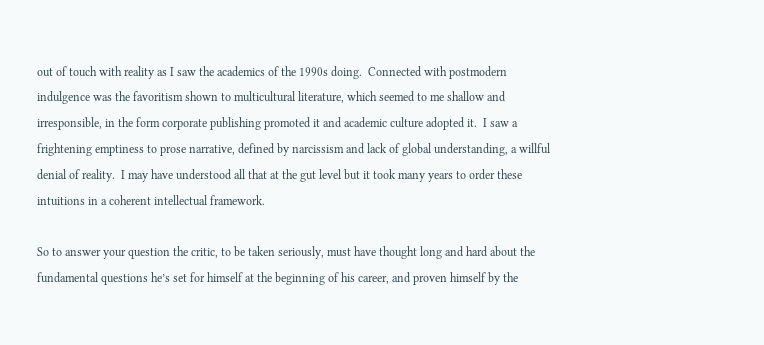out of touch with reality as I saw the academics of the 1990s doing.  Connected with postmodern indulgence was the favoritism shown to multicultural literature, which seemed to me shallow and irresponsible, in the form corporate publishing promoted it and academic culture adopted it.  I saw a frightening emptiness to prose narrative, defined by narcissism and lack of global understanding, a willful denial of reality.  I may have understood all that at the gut level but it took many years to order these intuitions in a coherent intellectual framework.

So to answer your question the critic, to be taken seriously, must have thought long and hard about the fundamental questions he’s set for himself at the beginning of his career, and proven himself by the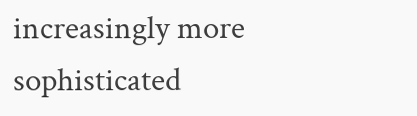increasingly more sophisticated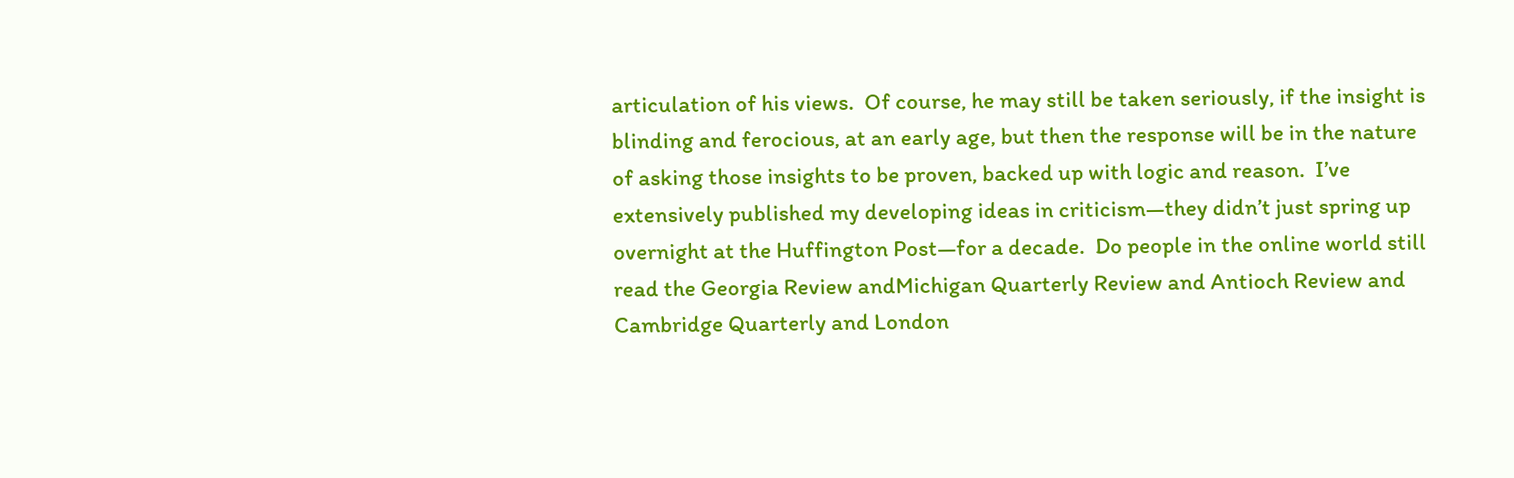articulation of his views.  Of course, he may still be taken seriously, if the insight is blinding and ferocious, at an early age, but then the response will be in the nature of asking those insights to be proven, backed up with logic and reason.  I’ve extensively published my developing ideas in criticism—they didn’t just spring up overnight at the Huffington Post—for a decade.  Do people in the online world still read the Georgia Review andMichigan Quarterly Review and Antioch Review and Cambridge Quarterly and London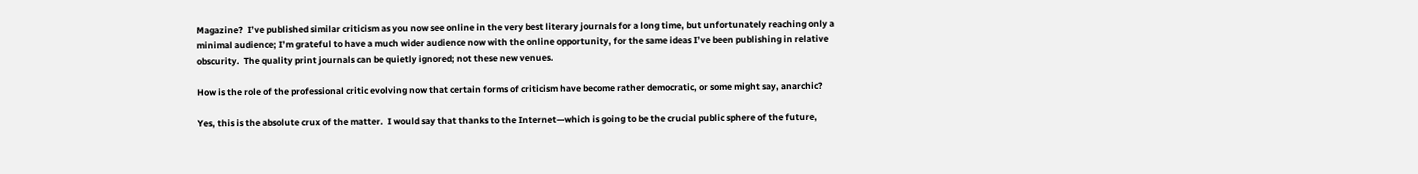Magazine?  I’ve published similar criticism as you now see online in the very best literary journals for a long time, but unfortunately reaching only a minimal audience; I’m grateful to have a much wider audience now with the online opportunity, for the same ideas I’ve been publishing in relative obscurity.  The quality print journals can be quietly ignored; not these new venues.

How is the role of the professional critic evolving now that certain forms of criticism have become rather democratic, or some might say, anarchic?

Yes, this is the absolute crux of the matter.  I would say that thanks to the Internet—which is going to be the crucial public sphere of the future,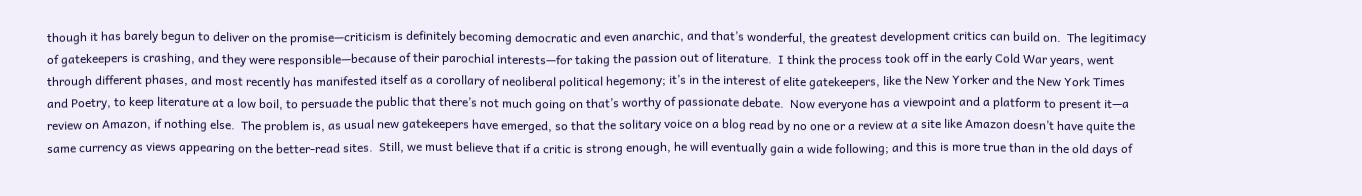though it has barely begun to deliver on the promise—criticism is definitely becoming democratic and even anarchic, and that’s wonderful, the greatest development critics can build on.  The legitimacy of gatekeepers is crashing, and they were responsible—because of their parochial interests—for taking the passion out of literature.  I think the process took off in the early Cold War years, went through different phases, and most recently has manifested itself as a corollary of neoliberal political hegemony; it’s in the interest of elite gatekeepers, like the New Yorker and the New York Times and Poetry, to keep literature at a low boil, to persuade the public that there’s not much going on that’s worthy of passionate debate.  Now everyone has a viewpoint and a platform to present it—a review on Amazon, if nothing else.  The problem is, as usual new gatekeepers have emerged, so that the solitary voice on a blog read by no one or a review at a site like Amazon doesn’t have quite the same currency as views appearing on the better-read sites.  Still, we must believe that if a critic is strong enough, he will eventually gain a wide following; and this is more true than in the old days of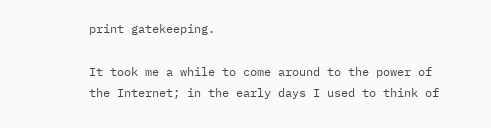print gatekeeping.

It took me a while to come around to the power of the Internet; in the early days I used to think of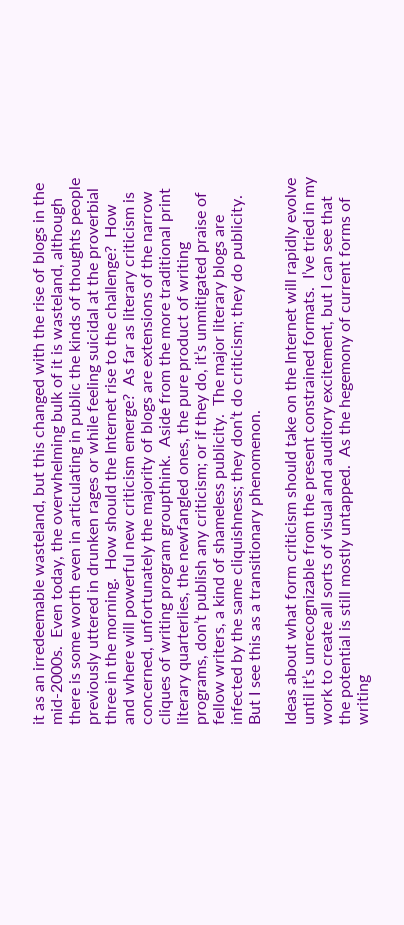it as an irredeemable wasteland, but this changed with the rise of blogs in the mid-2000s.  Even today, the overwhelming bulk of it is wasteland, although there is some worth even in articulating in public the kinds of thoughts people previously uttered in drunken rages or while feeling suicidal at the proverbial three in the morning.  How should the Internet rise to the challenge?  How and where will powerful new criticism emerge?  As far as literary criticism is concerned, unfortunately the majority of blogs are extensions of the narrow cliques of writing program groupthink.  Aside from the more traditional print literary quarterlies, the newfangled ones, the pure product of writing programs, don’t publish any criticism; or if they do, it’s unmitigated praise of fellow writers, a kind of shameless publicity.  The major literary blogs are infected by the same cliquishness; they don’t do criticism; they do publicity.  But I see this as a transitionary phenomenon.

Ideas about what form criticism should take on the Internet will rapidly evolve until it’s unrecognizable from the present constrained formats.  I’ve tried in my work to create all sorts of visual and auditory excitement, but I can see that the potential is still mostly untapped.  As the hegemony of current forms of writing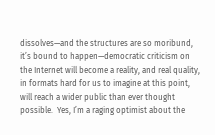dissolves—and the structures are so moribund, it’s bound to happen—democratic criticism on the Internet will become a reality, and real quality, in formats hard for us to imagine at this point, will reach a wider public than ever thought possible.  Yes, I’m a raging optimist about the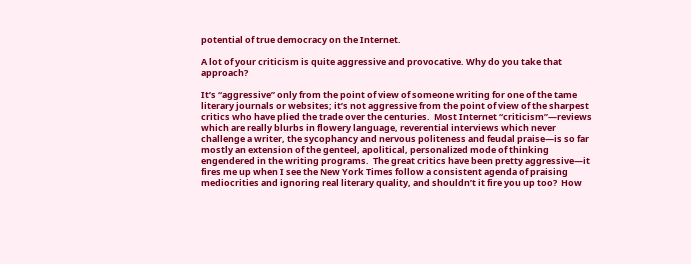potential of true democracy on the Internet.

A lot of your criticism is quite aggressive and provocative. Why do you take that approach?

It’s “aggressive” only from the point of view of someone writing for one of the tame literary journals or websites; it’s not aggressive from the point of view of the sharpest critics who have plied the trade over the centuries.  Most Internet “criticism”—reviews which are really blurbs in flowery language, reverential interviews which never challenge a writer, the sycophancy and nervous politeness and feudal praise—is so far mostly an extension of the genteel, apolitical, personalized mode of thinking engendered in the writing programs.  The great critics have been pretty aggressive—it fires me up when I see the New York Times follow a consistent agenda of praising mediocrities and ignoring real literary quality, and shouldn’t it fire you up too?  How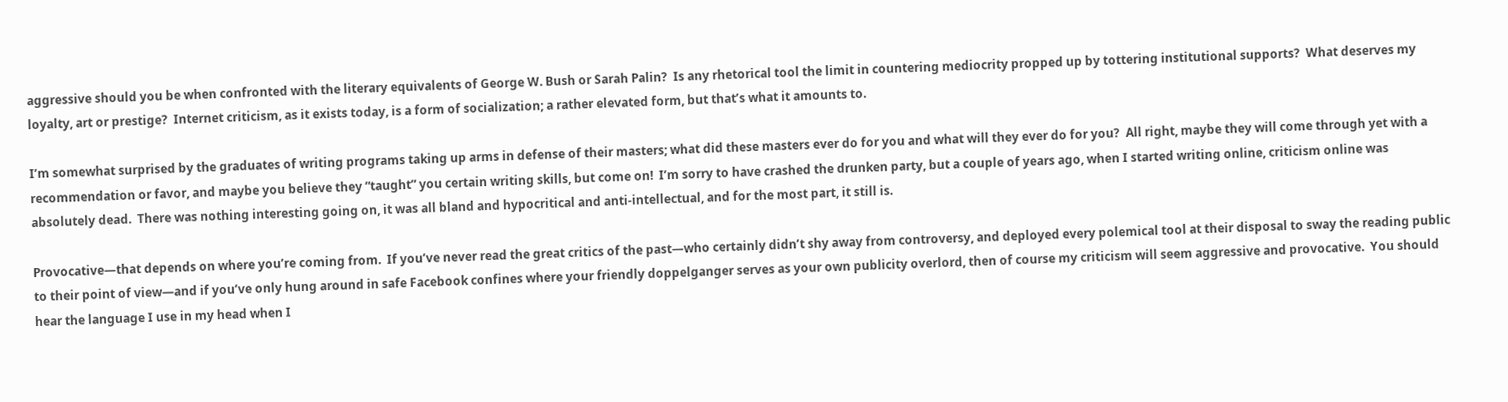aggressive should you be when confronted with the literary equivalents of George W. Bush or Sarah Palin?  Is any rhetorical tool the limit in countering mediocrity propped up by tottering institutional supports?  What deserves my loyalty, art or prestige?  Internet criticism, as it exists today, is a form of socialization; a rather elevated form, but that’s what it amounts to.

I’m somewhat surprised by the graduates of writing programs taking up arms in defense of their masters; what did these masters ever do for you and what will they ever do for you?  All right, maybe they will come through yet with a recommendation or favor, and maybe you believe they “taught” you certain writing skills, but come on!  I’m sorry to have crashed the drunken party, but a couple of years ago, when I started writing online, criticism online was absolutely dead.  There was nothing interesting going on, it was all bland and hypocritical and anti-intellectual, and for the most part, it still is.

Provocative—that depends on where you’re coming from.  If you’ve never read the great critics of the past—who certainly didn’t shy away from controversy, and deployed every polemical tool at their disposal to sway the reading public to their point of view—and if you’ve only hung around in safe Facebook confines where your friendly doppelganger serves as your own publicity overlord, then of course my criticism will seem aggressive and provocative.  You should hear the language I use in my head when I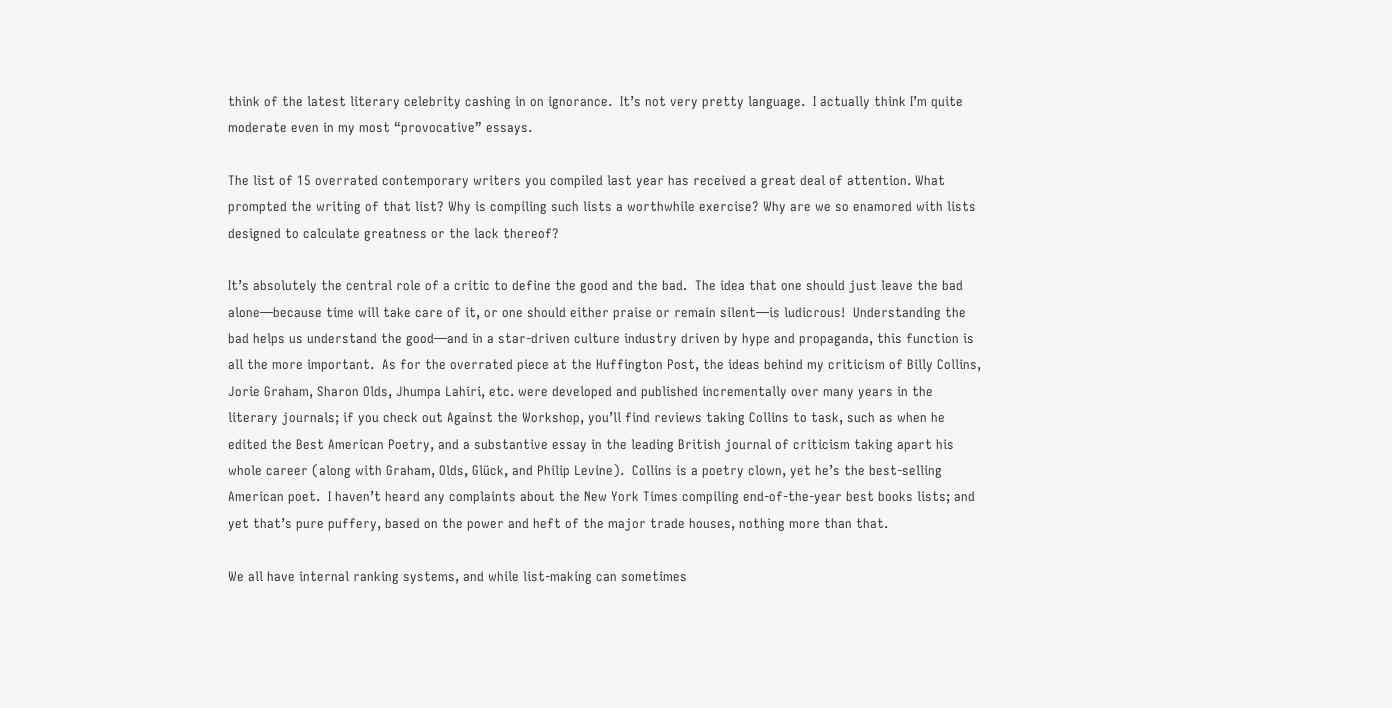think of the latest literary celebrity cashing in on ignorance.  It’s not very pretty language.  I actually think I’m quite moderate even in my most “provocative” essays.

The list of 15 overrated contemporary writers you compiled last year has received a great deal of attention. What prompted the writing of that list? Why is compiling such lists a worthwhile exercise? Why are we so enamored with lists designed to calculate greatness or the lack thereof?

It’s absolutely the central role of a critic to define the good and the bad.  The idea that one should just leave the bad alone—because time will take care of it, or one should either praise or remain silent—is ludicrous!  Understanding the bad helps us understand the good—and in a star-driven culture industry driven by hype and propaganda, this function is all the more important.  As for the overrated piece at the Huffington Post, the ideas behind my criticism of Billy Collins, Jorie Graham, Sharon Olds, Jhumpa Lahiri, etc. were developed and published incrementally over many years in the literary journals; if you check out Against the Workshop, you’ll find reviews taking Collins to task, such as when he edited the Best American Poetry, and a substantive essay in the leading British journal of criticism taking apart his whole career (along with Graham, Olds, Glück, and Philip Levine).  Collins is a poetry clown, yet he’s the best-selling American poet.  I haven’t heard any complaints about the New York Times compiling end-of-the-year best books lists; and yet that’s pure puffery, based on the power and heft of the major trade houses, nothing more than that.

We all have internal ranking systems, and while list-making can sometimes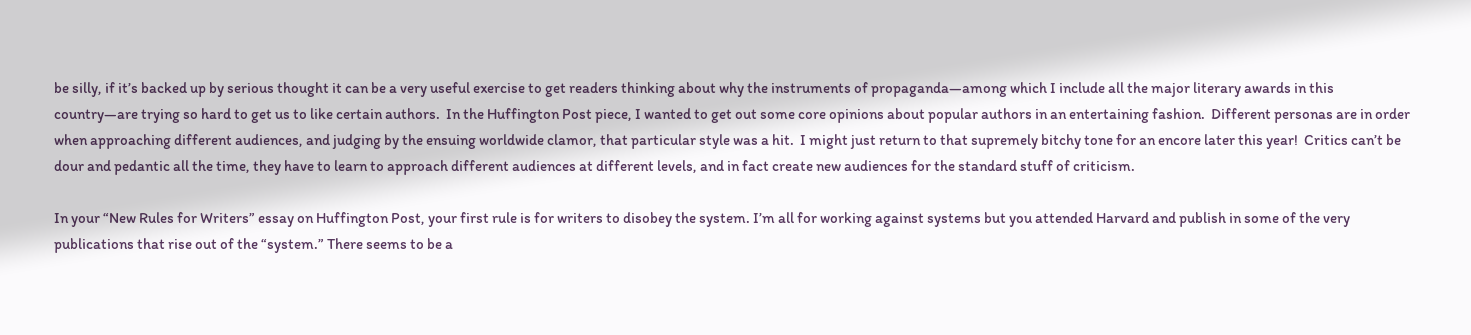be silly, if it’s backed up by serious thought it can be a very useful exercise to get readers thinking about why the instruments of propaganda—among which I include all the major literary awards in this country—are trying so hard to get us to like certain authors.  In the Huffington Post piece, I wanted to get out some core opinions about popular authors in an entertaining fashion.  Different personas are in order when approaching different audiences, and judging by the ensuing worldwide clamor, that particular style was a hit.  I might just return to that supremely bitchy tone for an encore later this year!  Critics can’t be dour and pedantic all the time, they have to learn to approach different audiences at different levels, and in fact create new audiences for the standard stuff of criticism.

In your “New Rules for Writers” essay on Huffington Post, your first rule is for writers to disobey the system. I’m all for working against systems but you attended Harvard and publish in some of the very publications that rise out of the “system.” There seems to be a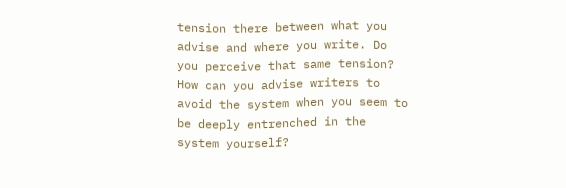tension there between what you advise and where you write. Do you perceive that same tension? How can you advise writers to avoid the system when you seem to be deeply entrenched in the system yourself?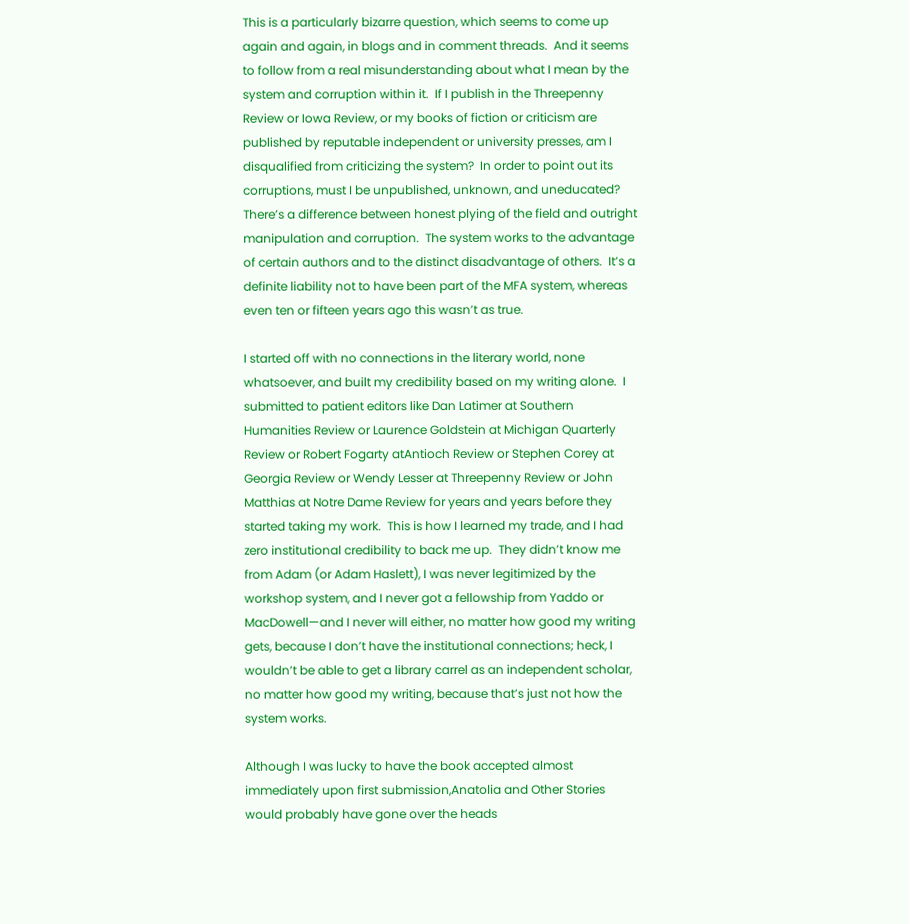This is a particularly bizarre question, which seems to come up again and again, in blogs and in comment threads.  And it seems to follow from a real misunderstanding about what I mean by the system and corruption within it.  If I publish in the Threepenny Review or Iowa Review, or my books of fiction or criticism are published by reputable independent or university presses, am I disqualified from criticizing the system?  In order to point out its corruptions, must I be unpublished, unknown, and uneducated?  There’s a difference between honest plying of the field and outright manipulation and corruption.  The system works to the advantage of certain authors and to the distinct disadvantage of others.  It’s a definite liability not to have been part of the MFA system, whereas even ten or fifteen years ago this wasn’t as true.

I started off with no connections in the literary world, none whatsoever, and built my credibility based on my writing alone.  I submitted to patient editors like Dan Latimer at Southern Humanities Review or Laurence Goldstein at Michigan Quarterly Review or Robert Fogarty atAntioch Review or Stephen Corey at Georgia Review or Wendy Lesser at Threepenny Review or John Matthias at Notre Dame Review for years and years before they started taking my work.  This is how I learned my trade, and I had zero institutional credibility to back me up.  They didn’t know me from Adam (or Adam Haslett), I was never legitimized by the workshop system, and I never got a fellowship from Yaddo or MacDowell—and I never will either, no matter how good my writing gets, because I don’t have the institutional connections; heck, I wouldn’t be able to get a library carrel as an independent scholar, no matter how good my writing, because that’s just not how the system works.

Although I was lucky to have the book accepted almost immediately upon first submission,Anatolia and Other Stories would probably have gone over the heads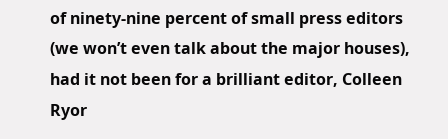of ninety-nine percent of small press editors (we won’t even talk about the major houses), had it not been for a brilliant editor, Colleen Ryor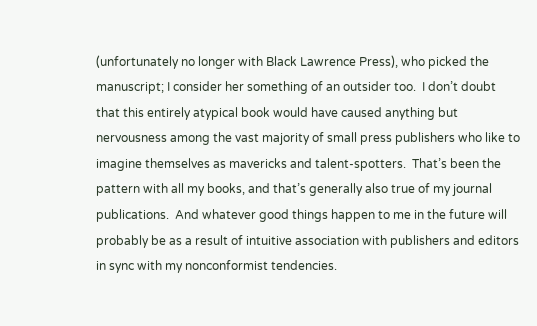(unfortunately no longer with Black Lawrence Press), who picked the manuscript; I consider her something of an outsider too.  I don’t doubt that this entirely atypical book would have caused anything but nervousness among the vast majority of small press publishers who like to imagine themselves as mavericks and talent-spotters.  That’s been the pattern with all my books, and that’s generally also true of my journal publications.  And whatever good things happen to me in the future will probably be as a result of intuitive association with publishers and editors in sync with my nonconformist tendencies.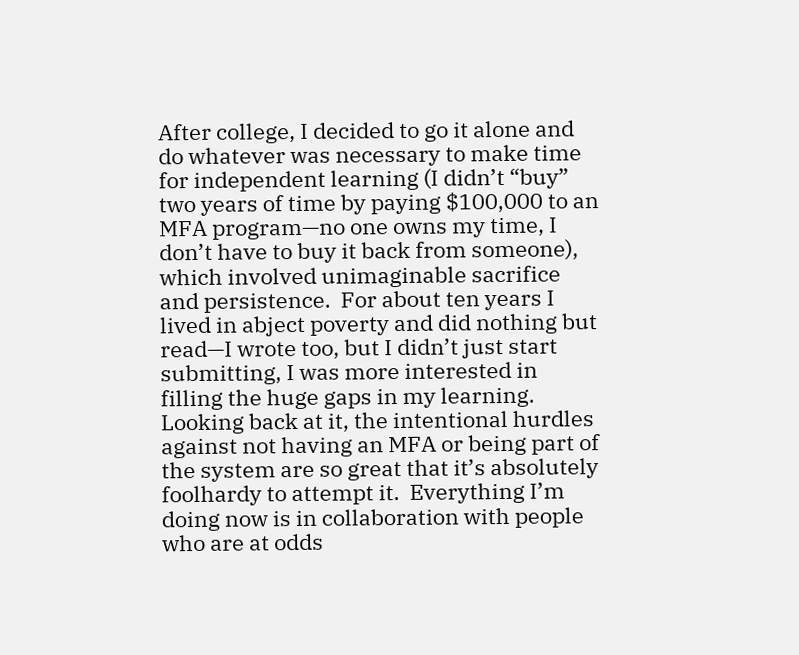After college, I decided to go it alone and do whatever was necessary to make time for independent learning (I didn’t “buy” two years of time by paying $100,000 to an MFA program—no one owns my time, I don’t have to buy it back from someone), which involved unimaginable sacrifice and persistence.  For about ten years I lived in abject poverty and did nothing but read—I wrote too, but I didn’t just start submitting, I was more interested in filling the huge gaps in my learning.  Looking back at it, the intentional hurdles against not having an MFA or being part of the system are so great that it’s absolutely foolhardy to attempt it.  Everything I’m doing now is in collaboration with people who are at odds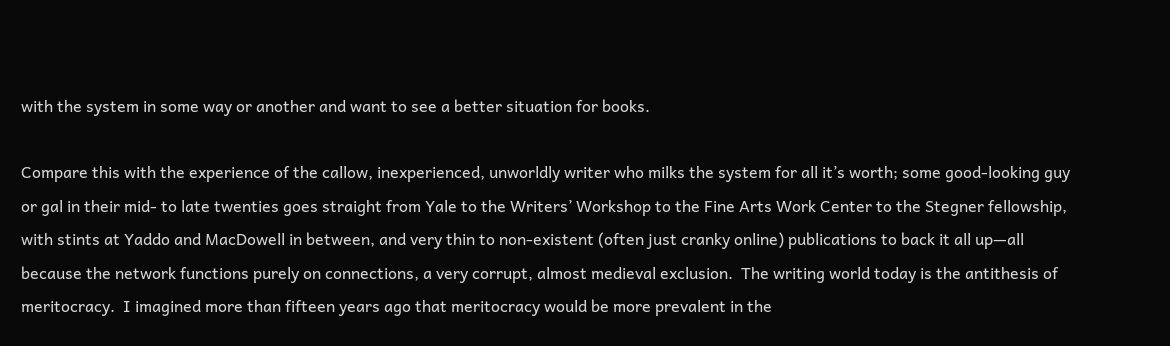with the system in some way or another and want to see a better situation for books.

Compare this with the experience of the callow, inexperienced, unworldly writer who milks the system for all it’s worth; some good-looking guy or gal in their mid- to late twenties goes straight from Yale to the Writers’ Workshop to the Fine Arts Work Center to the Stegner fellowship, with stints at Yaddo and MacDowell in between, and very thin to non-existent (often just cranky online) publications to back it all up—all because the network functions purely on connections, a very corrupt, almost medieval exclusion.  The writing world today is the antithesis of meritocracy.  I imagined more than fifteen years ago that meritocracy would be more prevalent in the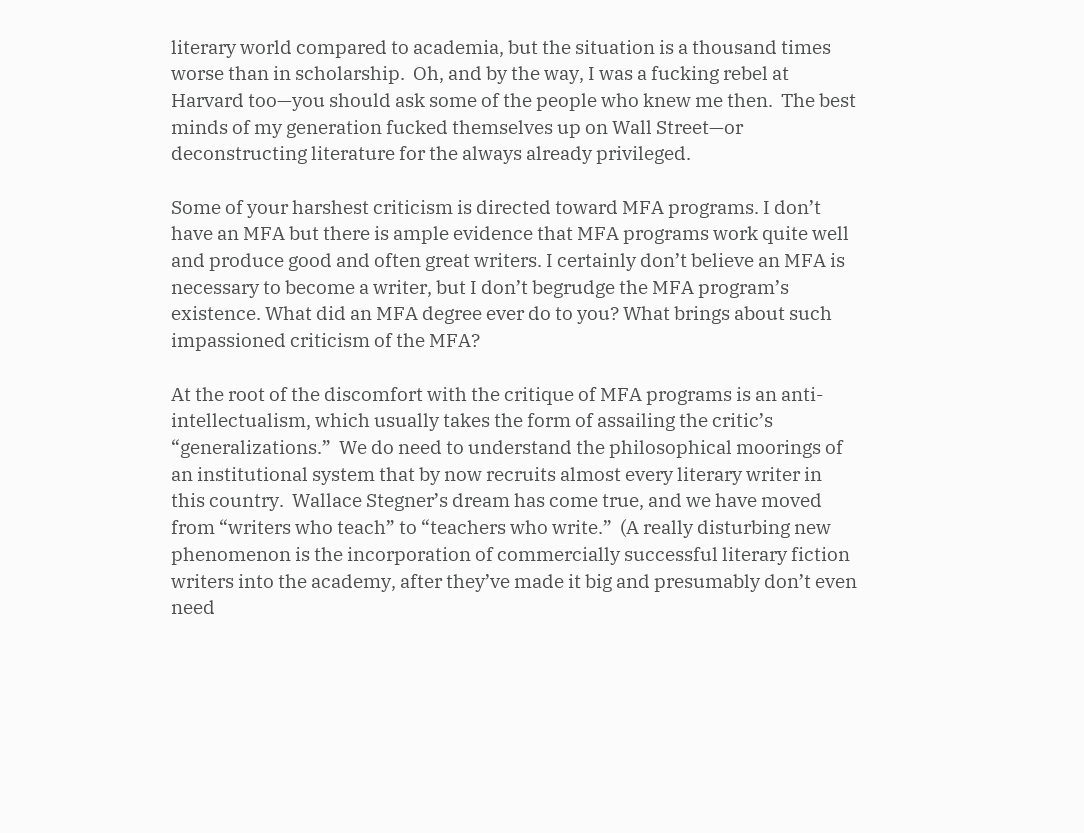literary world compared to academia, but the situation is a thousand times worse than in scholarship.  Oh, and by the way, I was a fucking rebel at Harvard too—you should ask some of the people who knew me then.  The best minds of my generation fucked themselves up on Wall Street—or deconstructing literature for the always already privileged.

Some of your harshest criticism is directed toward MFA programs. I don’t have an MFA but there is ample evidence that MFA programs work quite well and produce good and often great writers. I certainly don’t believe an MFA is necessary to become a writer, but I don’t begrudge the MFA program’s existence. What did an MFA degree ever do to you? What brings about such impassioned criticism of the MFA?

At the root of the discomfort with the critique of MFA programs is an anti-intellectualism, which usually takes the form of assailing the critic’s “generalizations.”  We do need to understand the philosophical moorings of an institutional system that by now recruits almost every literary writer in this country.  Wallace Stegner’s dream has come true, and we have moved from “writers who teach” to “teachers who write.”  (A really disturbing new phenomenon is the incorporation of commercially successful literary fiction writers into the academy, after they’ve made it big and presumably don’t even need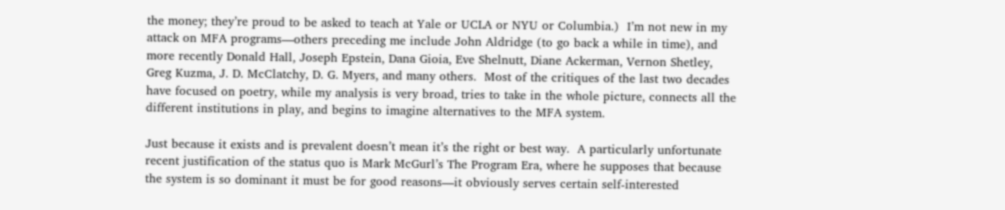the money; they’re proud to be asked to teach at Yale or UCLA or NYU or Columbia.)  I’m not new in my attack on MFA programs—others preceding me include John Aldridge (to go back a while in time), and more recently Donald Hall, Joseph Epstein, Dana Gioia, Eve Shelnutt, Diane Ackerman, Vernon Shetley, Greg Kuzma, J. D. McClatchy, D. G. Myers, and many others.  Most of the critiques of the last two decades have focused on poetry, while my analysis is very broad, tries to take in the whole picture, connects all the different institutions in play, and begins to imagine alternatives to the MFA system.

Just because it exists and is prevalent doesn’t mean it’s the right or best way.  A particularly unfortunate recent justification of the status quo is Mark McGurl’s The Program Era, where he supposes that because the system is so dominant it must be for good reasons—it obviously serves certain self-interested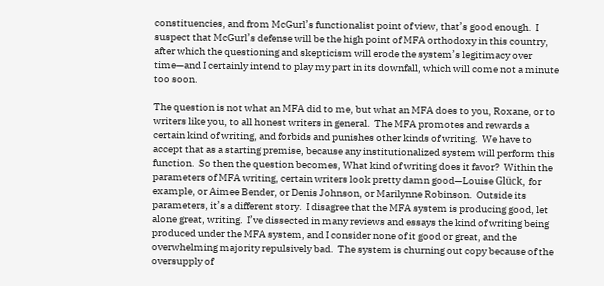constituencies, and from McGurl’s functionalist point of view, that’s good enough.  I suspect that McGurl’s defense will be the high point of MFA orthodoxy in this country, after which the questioning and skepticism will erode the system’s legitimacy over time—and I certainly intend to play my part in its downfall, which will come not a minute too soon.

The question is not what an MFA did to me, but what an MFA does to you, Roxane, or to writers like you, to all honest writers in general.  The MFA promotes and rewards a certain kind of writing, and forbids and punishes other kinds of writing.  We have to accept that as a starting premise, because any institutionalized system will perform this function.  So then the question becomes, What kind of writing does it favor?  Within the parameters of MFA writing, certain writers look pretty damn good—Louise Glück, for example, or Aimee Bender, or Denis Johnson, or Marilynne Robinson.  Outside its parameters, it’s a different story.  I disagree that the MFA system is producing good, let alone great, writing.  I’ve dissected in many reviews and essays the kind of writing being produced under the MFA system, and I consider none of it good or great, and the overwhelming majority repulsively bad.  The system is churning out copy because of the oversupply of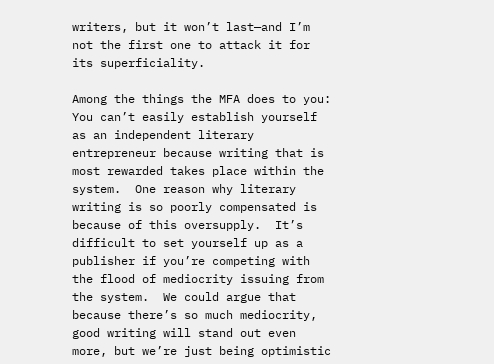writers, but it won’t last—and I’m not the first one to attack it for its superficiality.

Among the things the MFA does to you:  You can’t easily establish yourself as an independent literary entrepreneur because writing that is most rewarded takes place within the system.  One reason why literary writing is so poorly compensated is because of this oversupply.  It’s difficult to set yourself up as a publisher if you’re competing with the flood of mediocrity issuing from the system.  We could argue that because there’s so much mediocrity, good writing will stand out even more, but we’re just being optimistic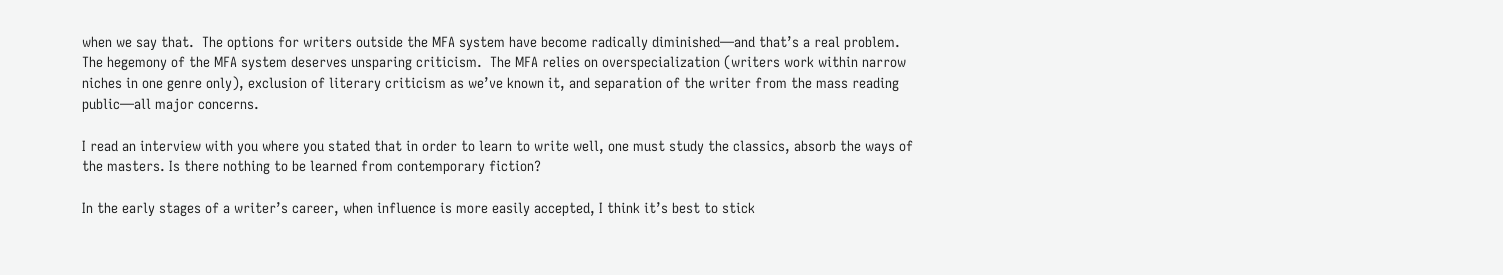when we say that.  The options for writers outside the MFA system have become radically diminished—and that’s a real problem.  The hegemony of the MFA system deserves unsparing criticism.  The MFA relies on overspecialization (writers work within narrow niches in one genre only), exclusion of literary criticism as we’ve known it, and separation of the writer from the mass reading public—all major concerns.

I read an interview with you where you stated that in order to learn to write well, one must study the classics, absorb the ways of the masters. Is there nothing to be learned from contemporary fiction?

In the early stages of a writer’s career, when influence is more easily accepted, I think it’s best to stick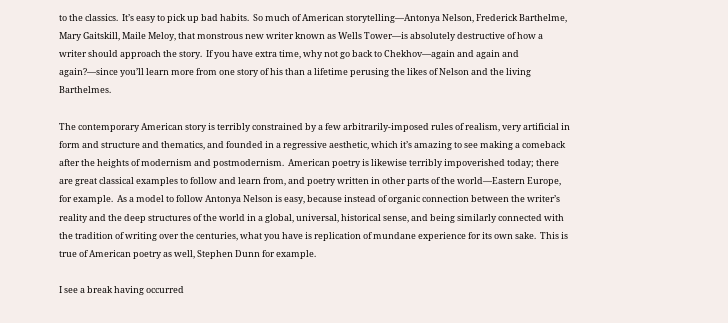to the classics.  It’s easy to pick up bad habits.  So much of American storytelling—Antonya Nelson, Frederick Barthelme, Mary Gaitskill, Maile Meloy, that monstrous new writer known as Wells Tower—is absolutely destructive of how a writer should approach the story.  If you have extra time, why not go back to Chekhov—again and again and again?—since you’ll learn more from one story of his than a lifetime perusing the likes of Nelson and the living Barthelmes.

The contemporary American story is terribly constrained by a few arbitrarily-imposed rules of realism, very artificial in form and structure and thematics, and founded in a regressive aesthetic, which it’s amazing to see making a comeback after the heights of modernism and postmodernism.  American poetry is likewise terribly impoverished today; there are great classical examples to follow and learn from, and poetry written in other parts of the world—Eastern Europe, for example.  As a model to follow Antonya Nelson is easy, because instead of organic connection between the writer’s reality and the deep structures of the world in a global, universal, historical sense, and being similarly connected with the tradition of writing over the centuries, what you have is replication of mundane experience for its own sake.  This is true of American poetry as well, Stephen Dunn for example.

I see a break having occurred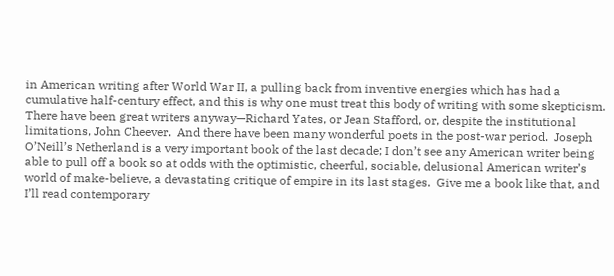in American writing after World War II, a pulling back from inventive energies which has had a cumulative half-century effect, and this is why one must treat this body of writing with some skepticism.  There have been great writers anyway—Richard Yates, or Jean Stafford, or, despite the institutional limitations, John Cheever.  And there have been many wonderful poets in the post-war period.  Joseph O’Neill’s Netherland is a very important book of the last decade; I don’t see any American writer being able to pull off a book so at odds with the optimistic, cheerful, sociable, delusional American writer’s world of make-believe, a devastating critique of empire in its last stages.  Give me a book like that, and I’ll read contemporary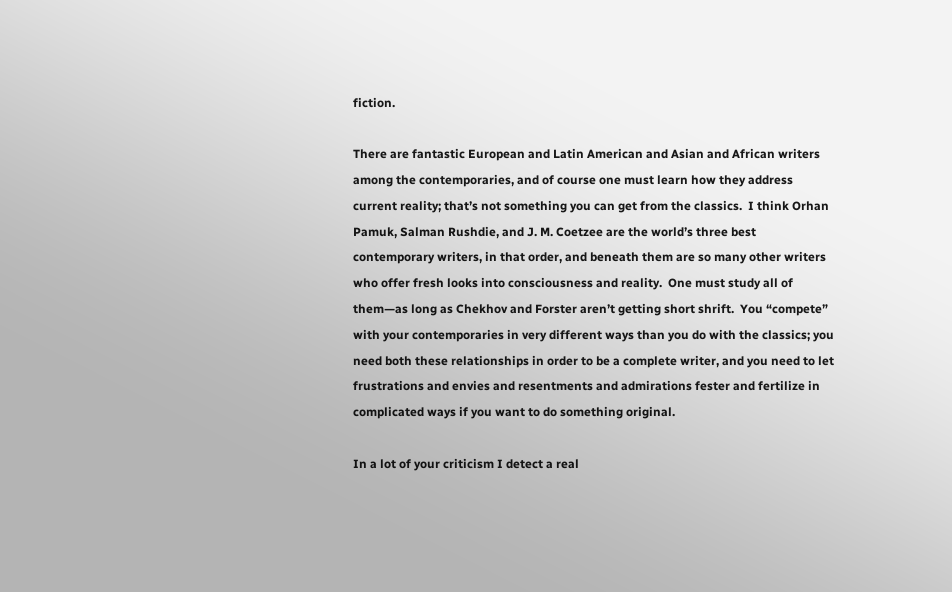fiction.

There are fantastic European and Latin American and Asian and African writers among the contemporaries, and of course one must learn how they address current reality; that’s not something you can get from the classics.  I think Orhan Pamuk, Salman Rushdie, and J. M. Coetzee are the world’s three best contemporary writers, in that order, and beneath them are so many other writers who offer fresh looks into consciousness and reality.  One must study all of them—as long as Chekhov and Forster aren’t getting short shrift.  You “compete” with your contemporaries in very different ways than you do with the classics; you need both these relationships in order to be a complete writer, and you need to let frustrations and envies and resentments and admirations fester and fertilize in complicated ways if you want to do something original.

In a lot of your criticism I detect a real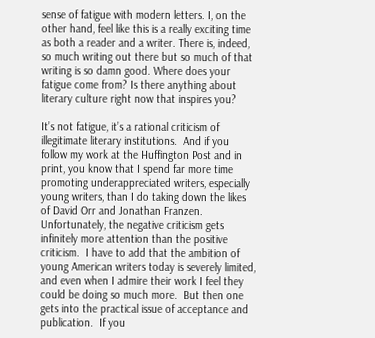sense of fatigue with modern letters. I, on the other hand, feel like this is a really exciting time as both a reader and a writer. There is, indeed, so much writing out there but so much of that writing is so damn good. Where does your fatigue come from? Is there anything about literary culture right now that inspires you?

It’s not fatigue, it’s a rational criticism of illegitimate literary institutions.  And if you follow my work at the Huffington Post and in print, you know that I spend far more time promoting underappreciated writers, especially young writers, than I do taking down the likes of David Orr and Jonathan Franzen.  Unfortunately, the negative criticism gets infinitely more attention than the positive criticism.  I have to add that the ambition of young American writers today is severely limited, and even when I admire their work I feel they could be doing so much more.  But then one gets into the practical issue of acceptance and publication.  If you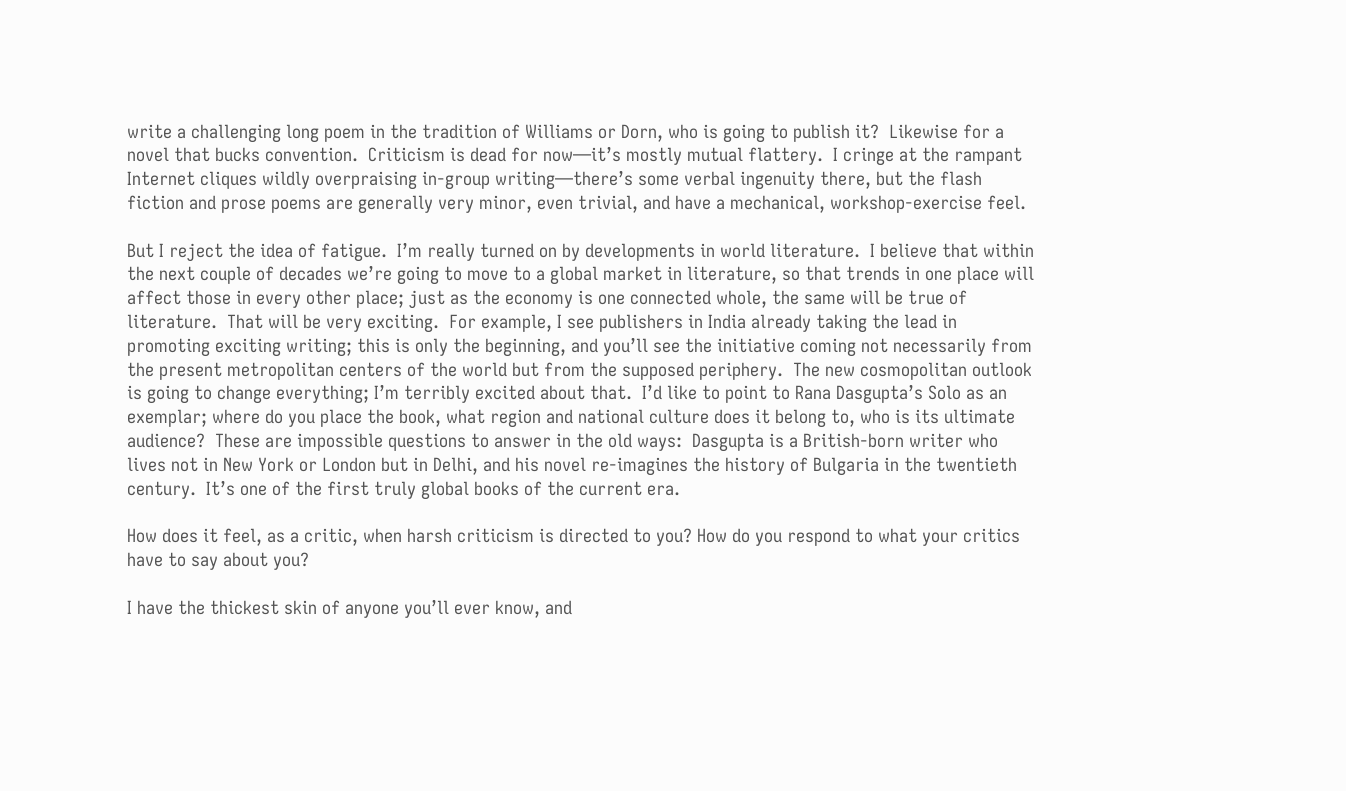write a challenging long poem in the tradition of Williams or Dorn, who is going to publish it?  Likewise for a novel that bucks convention.  Criticism is dead for now—it’s mostly mutual flattery.  I cringe at the rampant Internet cliques wildly overpraising in-group writing—there’s some verbal ingenuity there, but the flash fiction and prose poems are generally very minor, even trivial, and have a mechanical, workshop-exercise feel.

But I reject the idea of fatigue.  I’m really turned on by developments in world literature.  I believe that within the next couple of decades we’re going to move to a global market in literature, so that trends in one place will affect those in every other place; just as the economy is one connected whole, the same will be true of literature.  That will be very exciting.  For example, I see publishers in India already taking the lead in promoting exciting writing; this is only the beginning, and you’ll see the initiative coming not necessarily from the present metropolitan centers of the world but from the supposed periphery.  The new cosmopolitan outlook is going to change everything; I’m terribly excited about that.  I’d like to point to Rana Dasgupta’s Solo as an exemplar; where do you place the book, what region and national culture does it belong to, who is its ultimate audience?  These are impossible questions to answer in the old ways:  Dasgupta is a British-born writer who lives not in New York or London but in Delhi, and his novel re-imagines the history of Bulgaria in the twentieth century.  It’s one of the first truly global books of the current era.

How does it feel, as a critic, when harsh criticism is directed to you? How do you respond to what your critics have to say about you?

I have the thickest skin of anyone you’ll ever know, and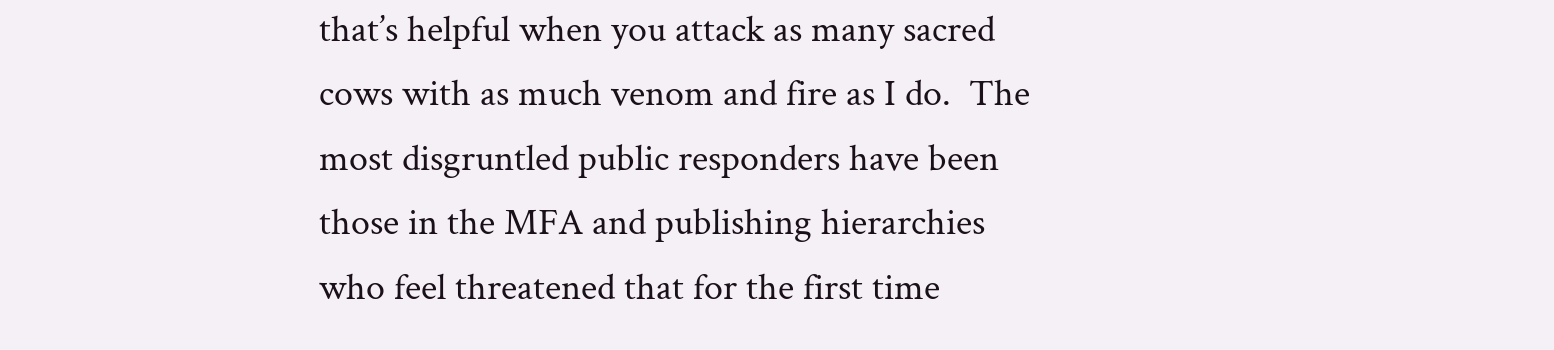that’s helpful when you attack as many sacred cows with as much venom and fire as I do.  The most disgruntled public responders have been those in the MFA and publishing hierarchies who feel threatened that for the first time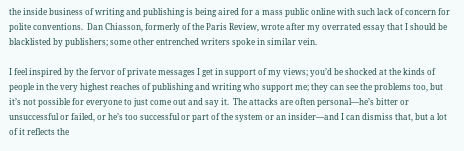the inside business of writing and publishing is being aired for a mass public online with such lack of concern for polite conventions.  Dan Chiasson, formerly of the Paris Review, wrote after my overrated essay that I should be blacklisted by publishers; some other entrenched writers spoke in similar vein.

I feel inspired by the fervor of private messages I get in support of my views; you’d be shocked at the kinds of people in the very highest reaches of publishing and writing who support me; they can see the problems too, but it’s not possible for everyone to just come out and say it.  The attacks are often personal—he’s bitter or unsuccessful or failed, or he’s too successful or part of the system or an insider—and I can dismiss that, but a lot of it reflects the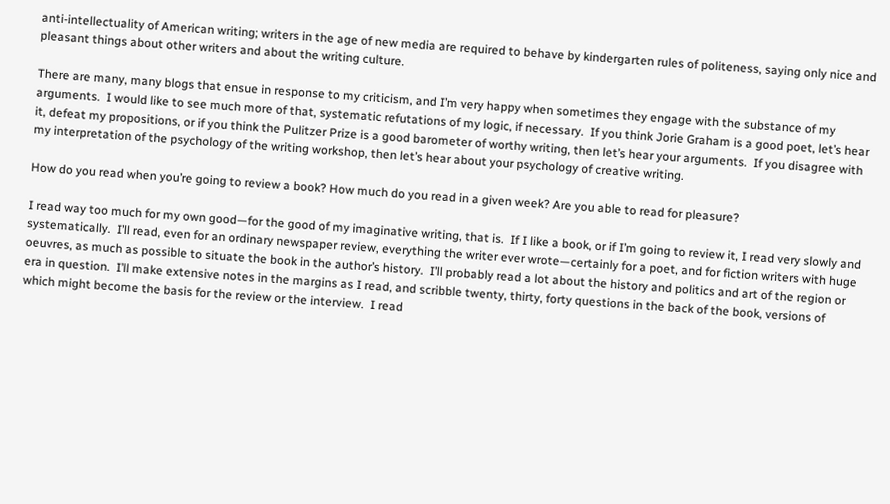anti-intellectuality of American writing; writers in the age of new media are required to behave by kindergarten rules of politeness, saying only nice and pleasant things about other writers and about the writing culture.

There are many, many blogs that ensue in response to my criticism, and I’m very happy when sometimes they engage with the substance of my arguments.  I would like to see much more of that, systematic refutations of my logic, if necessary.  If you think Jorie Graham is a good poet, let’s hear it, defeat my propositions, or if you think the Pulitzer Prize is a good barometer of worthy writing, then let’s hear your arguments.  If you disagree with my interpretation of the psychology of the writing workshop, then let’s hear about your psychology of creative writing.

How do you read when you’re going to review a book? How much do you read in a given week? Are you able to read for pleasure?

I read way too much for my own good—for the good of my imaginative writing, that is.  If I like a book, or if I’m going to review it, I read very slowly and systematically.  I’ll read, even for an ordinary newspaper review, everything the writer ever wrote—certainly for a poet, and for fiction writers with huge oeuvres, as much as possible to situate the book in the author’s history.  I’ll probably read a lot about the history and politics and art of the region or era in question.  I’ll make extensive notes in the margins as I read, and scribble twenty, thirty, forty questions in the back of the book, versions of which might become the basis for the review or the interview.  I read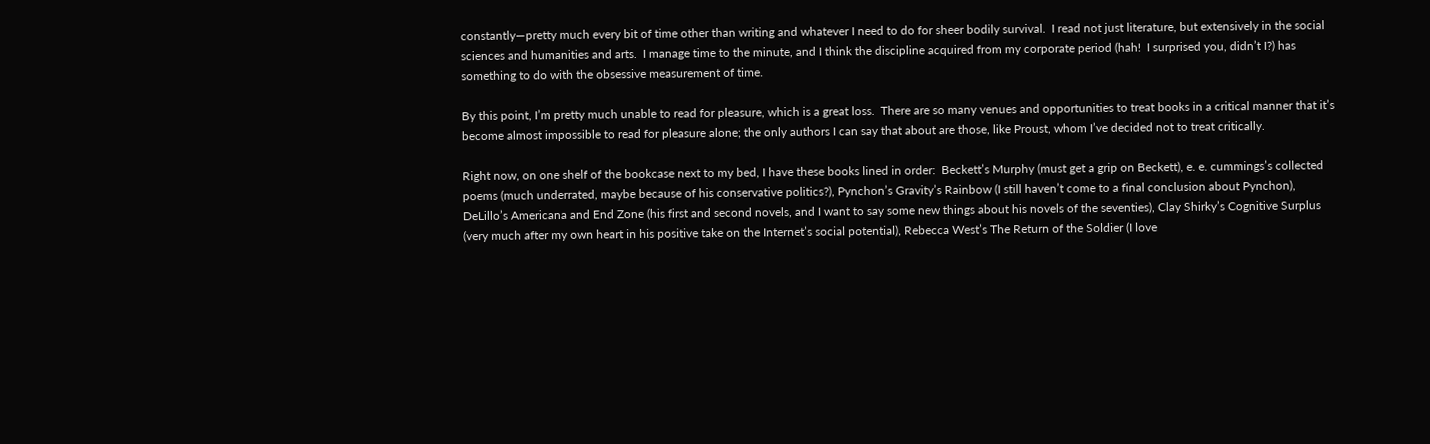constantly—pretty much every bit of time other than writing and whatever I need to do for sheer bodily survival.  I read not just literature, but extensively in the social sciences and humanities and arts.  I manage time to the minute, and I think the discipline acquired from my corporate period (hah!  I surprised you, didn’t I?) has something to do with the obsessive measurement of time.

By this point, I’m pretty much unable to read for pleasure, which is a great loss.  There are so many venues and opportunities to treat books in a critical manner that it’s become almost impossible to read for pleasure alone; the only authors I can say that about are those, like Proust, whom I’ve decided not to treat critically.

Right now, on one shelf of the bookcase next to my bed, I have these books lined in order:  Beckett’s Murphy (must get a grip on Beckett), e. e. cummings’s collected poems (much underrated, maybe because of his conservative politics?), Pynchon’s Gravity’s Rainbow (I still haven’t come to a final conclusion about Pynchon), DeLillo’s Americana and End Zone (his first and second novels, and I want to say some new things about his novels of the seventies), Clay Shirky’s Cognitive Surplus (very much after my own heart in his positive take on the Internet’s social potential), Rebecca West’s The Return of the Soldier (I love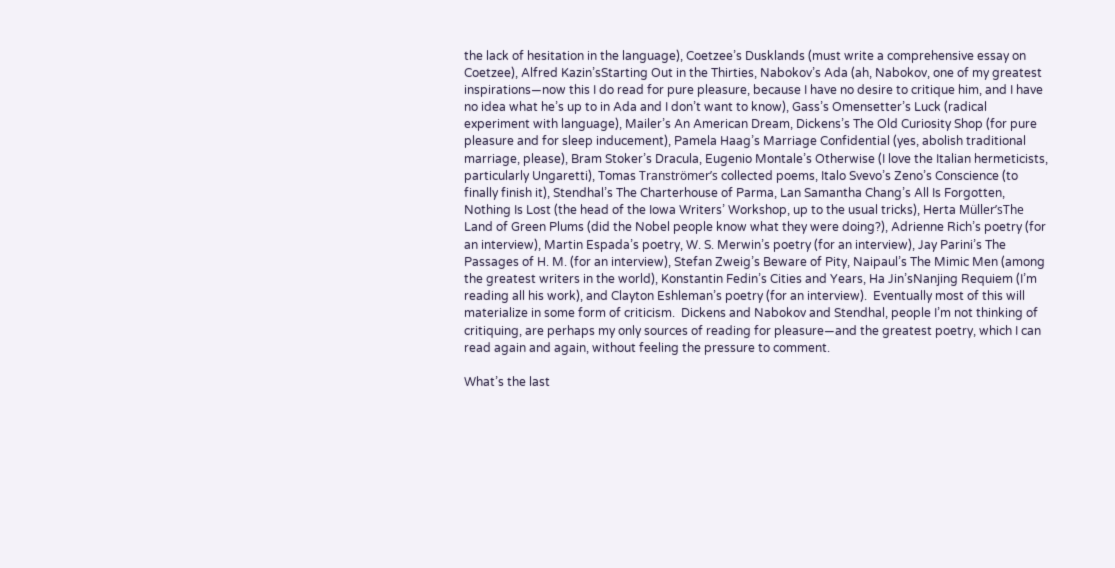the lack of hesitation in the language), Coetzee’s Dusklands (must write a comprehensive essay on Coetzee), Alfred Kazin’sStarting Out in the Thirties, Nabokov’s Ada (ah, Nabokov, one of my greatest inspirations—now this I do read for pure pleasure, because I have no desire to critique him, and I have no idea what he’s up to in Ada and I don’t want to know), Gass’s Omensetter’s Luck (radical experiment with language), Mailer’s An American Dream, Dickens’s The Old Curiosity Shop (for pure pleasure and for sleep inducement), Pamela Haag’s Marriage Confidential (yes, abolish traditional marriage, please), Bram Stoker’s Dracula, Eugenio Montale’s Otherwise (I love the Italian hermeticists, particularly Ungaretti), Tomas Tranströmer’s collected poems, Italo Svevo’s Zeno’s Conscience (to finally finish it), Stendhal’s The Charterhouse of Parma, Lan Samantha Chang’s All Is Forgotten, Nothing Is Lost (the head of the Iowa Writers’ Workshop, up to the usual tricks), Herta Müller’sThe Land of Green Plums (did the Nobel people know what they were doing?), Adrienne Rich’s poetry (for an interview), Martin Espada’s poetry, W. S. Merwin’s poetry (for an interview), Jay Parini’s The Passages of H. M. (for an interview), Stefan Zweig’s Beware of Pity, Naipaul’s The Mimic Men (among the greatest writers in the world), Konstantin Fedin’s Cities and Years, Ha Jin’sNanjing Requiem (I’m reading all his work), and Clayton Eshleman’s poetry (for an interview).  Eventually most of this will materialize in some form of criticism.  Dickens and Nabokov and Stendhal, people I’m not thinking of critiquing, are perhaps my only sources of reading for pleasure—and the greatest poetry, which I can read again and again, without feeling the pressure to comment.

What’s the last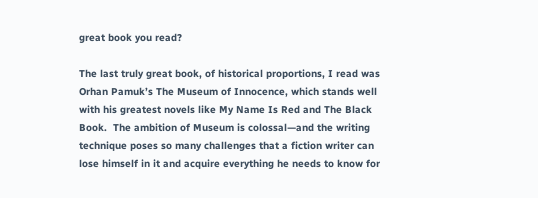great book you read?

The last truly great book, of historical proportions, I read was Orhan Pamuk’s The Museum of Innocence, which stands well with his greatest novels like My Name Is Red and The Black Book.  The ambition of Museum is colossal—and the writing technique poses so many challenges that a fiction writer can lose himself in it and acquire everything he needs to know for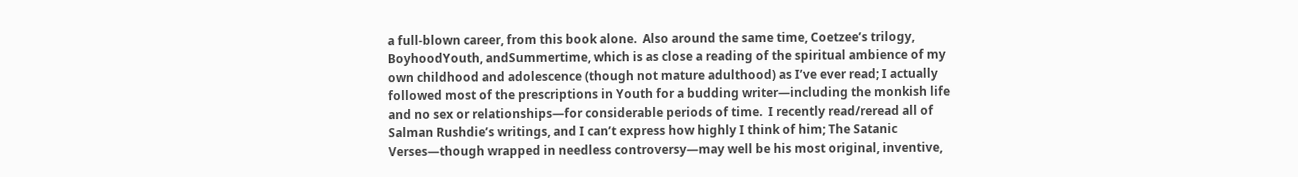a full-blown career, from this book alone.  Also around the same time, Coetzee’s trilogy, BoyhoodYouth, andSummertime, which is as close a reading of the spiritual ambience of my own childhood and adolescence (though not mature adulthood) as I’ve ever read; I actually followed most of the prescriptions in Youth for a budding writer—including the monkish life and no sex or relationships—for considerable periods of time.  I recently read/reread all of Salman Rushdie’s writings, and I can’t express how highly I think of him; The Satanic Verses—though wrapped in needless controversy—may well be his most original, inventive,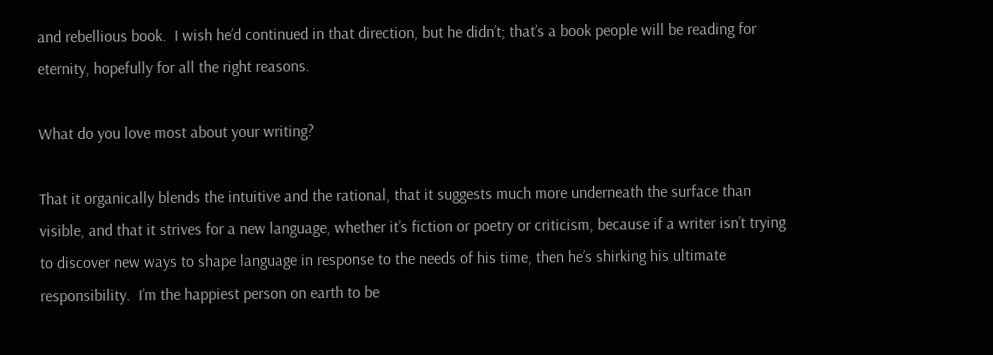and rebellious book.  I wish he’d continued in that direction, but he didn’t; that’s a book people will be reading for eternity, hopefully for all the right reasons.

What do you love most about your writing?

That it organically blends the intuitive and the rational, that it suggests much more underneath the surface than visible, and that it strives for a new language, whether it’s fiction or poetry or criticism, because if a writer isn’t trying to discover new ways to shape language in response to the needs of his time, then he’s shirking his ultimate responsibility.  I’m the happiest person on earth to be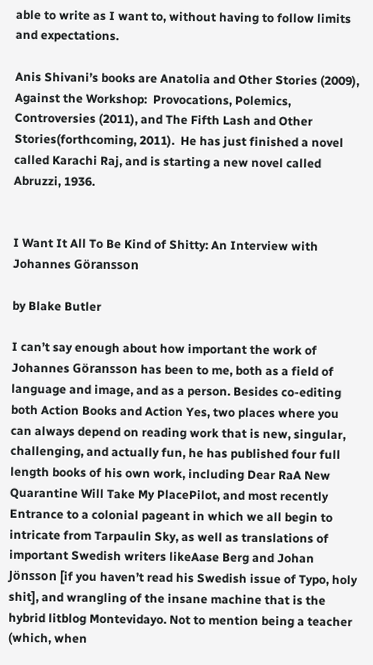able to write as I want to, without having to follow limits and expectations.

Anis Shivani’s books are Anatolia and Other Stories (2009), Against the Workshop:  Provocations, Polemics, Controversies (2011), and The Fifth Lash and Other Stories(forthcoming, 2011).  He has just finished a novel called Karachi Raj, and is starting a new novel called Abruzzi, 1936.


I Want It All To Be Kind of Shitty: An Interview with Johannes Göransson

by Blake Butler

I can’t say enough about how important the work of Johannes Göransson has been to me, both as a field of language and image, and as a person. Besides co-editing both Action Books and Action Yes, two places where you can always depend on reading work that is new, singular, challenging, and actually fun, he has published four full length books of his own work, including Dear RaA New Quarantine Will Take My PlacePilot, and most recently Entrance to a colonial pageant in which we all begin to intricate from Tarpaulin Sky, as well as translations of important Swedish writers likeAase Berg and Johan Jönsson [if you haven’t read his Swedish issue of Typo, holy shit], and wrangling of the insane machine that is the hybrid litblog Montevidayo. Not to mention being a teacher (which, when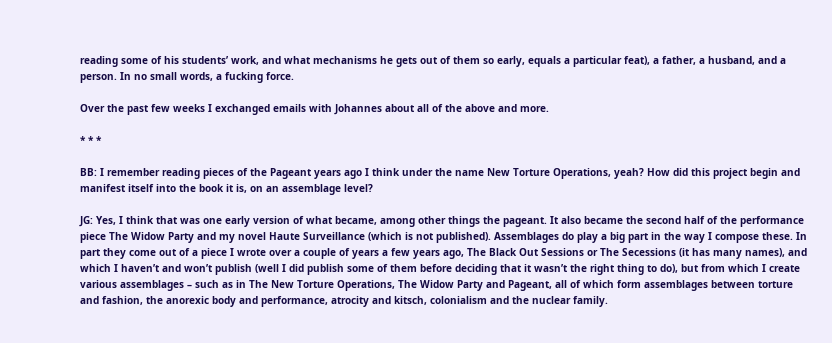reading some of his students’ work, and what mechanisms he gets out of them so early, equals a particular feat), a father, a husband, and a person. In no small words, a fucking force.

Over the past few weeks I exchanged emails with Johannes about all of the above and more.

* * *

BB: I remember reading pieces of the Pageant years ago I think under the name New Torture Operations, yeah? How did this project begin and manifest itself into the book it is, on an assemblage level?

JG: Yes, I think that was one early version of what became, among other things the pageant. It also became the second half of the performance piece The Widow Party and my novel Haute Surveillance (which is not published). Assemblages do play a big part in the way I compose these. In part they come out of a piece I wrote over a couple of years a few years ago, The Black Out Sessions or The Secessions (it has many names), and which I haven’t and won’t publish (well I did publish some of them before deciding that it wasn’t the right thing to do), but from which I create various assemblages – such as in The New Torture Operations, The Widow Party and Pageant, all of which form assemblages between torture and fashion, the anorexic body and performance, atrocity and kitsch, colonialism and the nuclear family.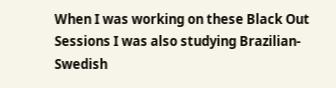When I was working on these Black Out Sessions I was also studying Brazilian-Swedish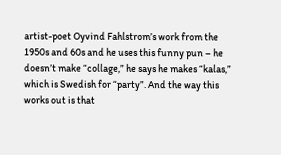artist-poet Oyvind Fahlstrom’s work from the 1950s and 60s and he uses this funny pun – he doesn’t make “collage,” he says he makes “kalas,” which is Swedish for “party”. And the way this works out is that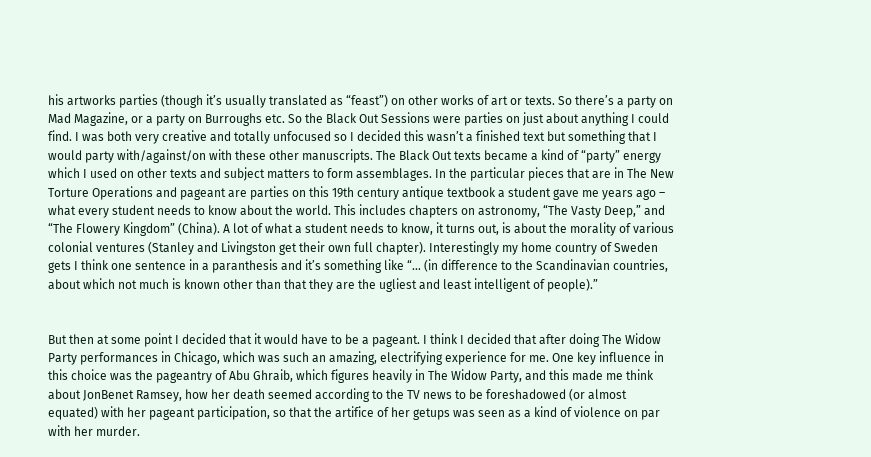his artworks parties (though it’s usually translated as “feast”) on other works of art or texts. So there’s a party on Mad Magazine, or a party on Burroughs etc. So the Black Out Sessions were parties on just about anything I could find. I was both very creative and totally unfocused so I decided this wasn’t a finished text but something that I would party with/against/on with these other manuscripts. The Black Out texts became a kind of “party” energy which I used on other texts and subject matters to form assemblages. In the particular pieces that are in The New Torture Operations and pageant are parties on this 19th century antique textbook a student gave me years ago – what every student needs to know about the world. This includes chapters on astronomy, “The Vasty Deep,” and “The Flowery Kingdom” (China). A lot of what a student needs to know, it turns out, is about the morality of various colonial ventures (Stanley and Livingston get their own full chapter). Interestingly my home country of Sweden gets I think one sentence in a paranthesis and it’s something like “… (in difference to the Scandinavian countries, about which not much is known other than that they are the ugliest and least intelligent of people).”


But then at some point I decided that it would have to be a pageant. I think I decided that after doing The Widow Party performances in Chicago, which was such an amazing, electrifying experience for me. One key influence in this choice was the pageantry of Abu Ghraib, which figures heavily in The Widow Party, and this made me think about JonBenet Ramsey, how her death seemed according to the TV news to be foreshadowed (or almost equated) with her pageant participation, so that the artifice of her getups was seen as a kind of violence on par with her murder.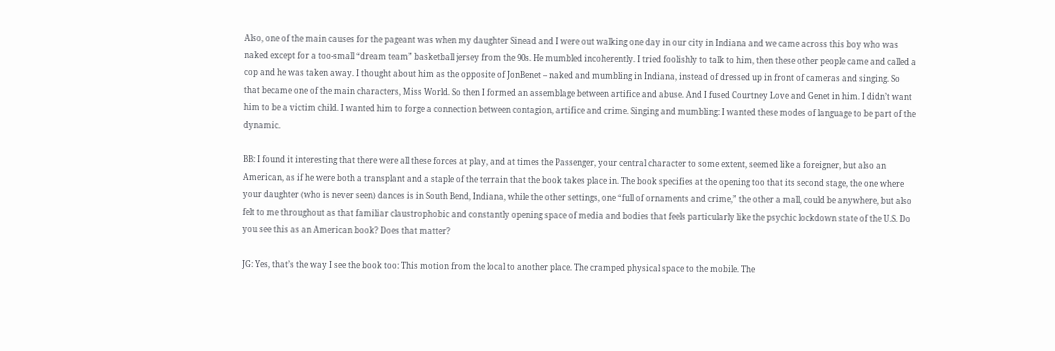Also, one of the main causes for the pageant was when my daughter Sinead and I were out walking one day in our city in Indiana and we came across this boy who was naked except for a too-small “dream team” basketball jersey from the 90s. He mumbled incoherently. I tried foolishly to talk to him, then these other people came and called a cop and he was taken away. I thought about him as the opposite of JonBenet – naked and mumbling in Indiana, instead of dressed up in front of cameras and singing. So that became one of the main characters, Miss World. So then I formed an assemblage between artifice and abuse. And I fused Courtney Love and Genet in him. I didn’t want him to be a victim child. I wanted him to forge a connection between contagion, artifice and crime. Singing and mumbling: I wanted these modes of language to be part of the dynamic.

BB: I found it interesting that there were all these forces at play, and at times the Passenger, your central character to some extent, seemed like a foreigner, but also an American, as if he were both a transplant and a staple of the terrain that the book takes place in. The book specifies at the opening too that its second stage, the one where your daughter (who is never seen) dances is in South Bend, Indiana, while the other settings, one “full of ornaments and crime,” the other a mall, could be anywhere, but also felt to me throughout as that familiar claustrophobic and constantly opening space of media and bodies that feels particularly like the psychic lockdown state of the U.S. Do you see this as an American book? Does that matter?

JG: Yes, that’s the way I see the book too: This motion from the local to another place. The cramped physical space to the mobile. The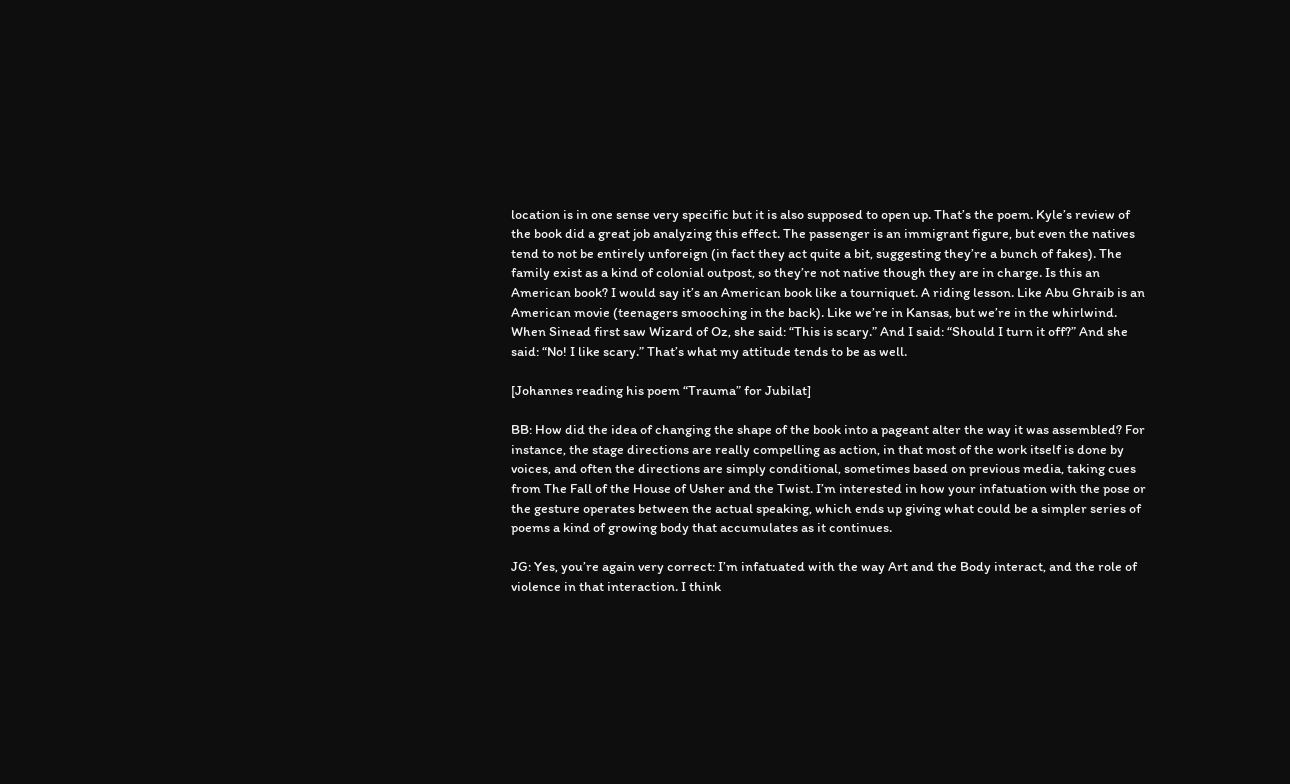location is in one sense very specific but it is also supposed to open up. That’s the poem. Kyle’s review of the book did a great job analyzing this effect. The passenger is an immigrant figure, but even the natives tend to not be entirely unforeign (in fact they act quite a bit, suggesting they’re a bunch of fakes). The family exist as a kind of colonial outpost, so they’re not native though they are in charge. Is this an American book? I would say it’s an American book like a tourniquet. A riding lesson. Like Abu Ghraib is an American movie (teenagers smooching in the back). Like we’re in Kansas, but we’re in the whirlwind. When Sinead first saw Wizard of Oz, she said: “This is scary.” And I said: “Should I turn it off?” And she said: “No! I like scary.” That’s what my attitude tends to be as well.

[Johannes reading his poem “Trauma” for Jubilat]

BB: How did the idea of changing the shape of the book into a pageant alter the way it was assembled? For instance, the stage directions are really compelling as action, in that most of the work itself is done by voices, and often the directions are simply conditional, sometimes based on previous media, taking cues from The Fall of the House of Usher and the Twist. I’m interested in how your infatuation with the pose or the gesture operates between the actual speaking, which ends up giving what could be a simpler series of poems a kind of growing body that accumulates as it continues.

JG: Yes, you’re again very correct: I’m infatuated with the way Art and the Body interact, and the role of violence in that interaction. I think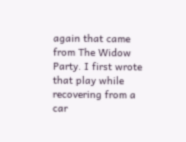again that came from The Widow Party. I first wrote that play while recovering from a car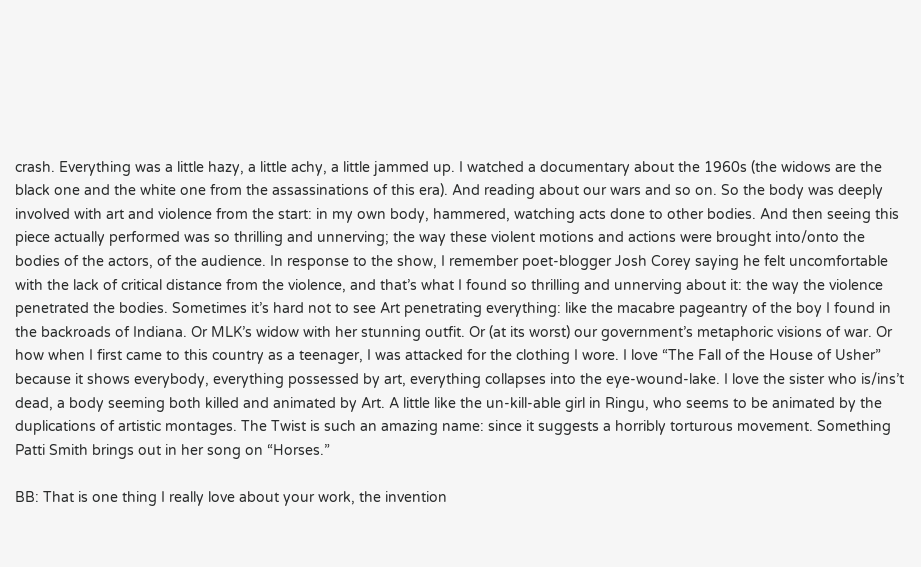crash. Everything was a little hazy, a little achy, a little jammed up. I watched a documentary about the 1960s (the widows are the black one and the white one from the assassinations of this era). And reading about our wars and so on. So the body was deeply involved with art and violence from the start: in my own body, hammered, watching acts done to other bodies. And then seeing this piece actually performed was so thrilling and unnerving; the way these violent motions and actions were brought into/onto the bodies of the actors, of the audience. In response to the show, I remember poet-blogger Josh Corey saying he felt uncomfortable with the lack of critical distance from the violence, and that’s what I found so thrilling and unnerving about it: the way the violence penetrated the bodies. Sometimes it’s hard not to see Art penetrating everything: like the macabre pageantry of the boy I found in the backroads of Indiana. Or MLK’s widow with her stunning outfit. Or (at its worst) our government’s metaphoric visions of war. Or how when I first came to this country as a teenager, I was attacked for the clothing I wore. I love “The Fall of the House of Usher” because it shows everybody, everything possessed by art, everything collapses into the eye-wound-lake. I love the sister who is/ins’t dead, a body seeming both killed and animated by Art. A little like the un-kill-able girl in Ringu, who seems to be animated by the duplications of artistic montages. The Twist is such an amazing name: since it suggests a horribly torturous movement. Something Patti Smith brings out in her song on “Horses.”

BB: That is one thing I really love about your work, the invention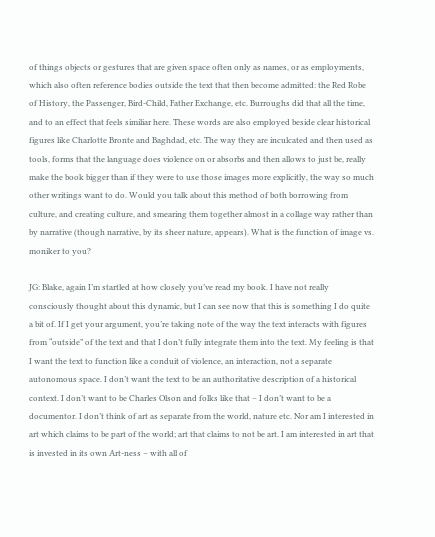of things objects or gestures that are given space often only as names, or as employments, which also often reference bodies outside the text that then become admitted: the Red Robe of History, the Passenger, Bird-Child, Father Exchange, etc. Burroughs did that all the time, and to an effect that feels similiar here. These words are also employed beside clear historical figures like Charlotte Bronte and Baghdad, etc. The way they are inculcated and then used as tools, forms that the language does violence on or absorbs and then allows to just be, really make the book bigger than if they were to use those images more explicitly, the way so much other writings want to do. Would you talk about this method of both borrowing from culture, and creating culture, and smearing them together almost in a collage way rather than by narrative (though narrative, by its sheer nature, appears). What is the function of image vs. moniker to you?

JG: Blake, again I’m startled at how closely you’ve read my book. I have not really consciously thought about this dynamic, but I can see now that this is something I do quite a bit of. If I get your argument, you’re taking note of the way the text interacts with figures from “outside” of the text and that I don’t fully integrate them into the text. My feeling is that I want the text to function like a conduit of violence, an interaction, not a separate autonomous space. I don’t want the text to be an authoritative description of a historical context. I don’t want to be Charles Olson and folks like that – I don’t want to be a documentor. I don’t think of art as separate from the world, nature etc. Nor am I interested in art which claims to be part of the world; art that claims to not be art. I am interested in art that is invested in its own Art-ness – with all of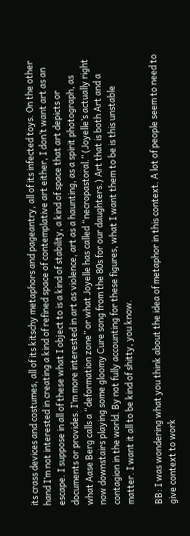its crass devices and costumes, all of its kitschy metaphors and pageantry, all of its infected toys. On the other hand I’m not interested in creating a kind of refined space of contemplative art either, I don’t want art as an escape. I suppose in all of these what I object to is a kind of stability, a kind of space that art depicts or documents or provides. I’m more interested in art as violence, art as a haunting, as a spirit photograph, as what Aase Berg calls a “deformation zone” or what Joyelle has called “necropastoral.” (Joyelle’s actually right now downstairs playing some gloomy Cure song from the 80s for our daughters.) Art that is both Art and a contagion in the world. By not fully accounting for these figures, what I want them to be is this unstable matter. I want it all to be kind of shitty, you know.

BB: I was wondering what you think about the idea of metaphor in this context. A lot of people seem to need to give context to work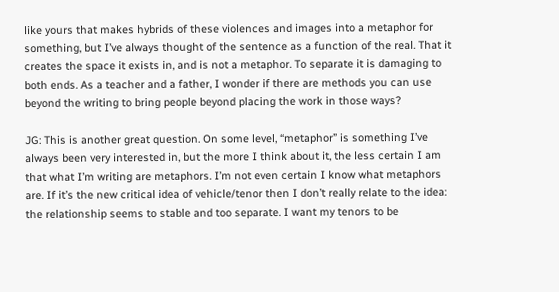like yours that makes hybrids of these violences and images into a metaphor for something, but I’ve always thought of the sentence as a function of the real. That it creates the space it exists in, and is not a metaphor. To separate it is damaging to both ends. As a teacher and a father, I wonder if there are methods you can use beyond the writing to bring people beyond placing the work in those ways?

JG: This is another great question. On some level, “metaphor” is something I’ve always been very interested in, but the more I think about it, the less certain I am that what I’m writing are metaphors. I’m not even certain I know what metaphors are. If it’s the new critical idea of vehicle/tenor then I don’t really relate to the idea: the relationship seems to stable and too separate. I want my tenors to be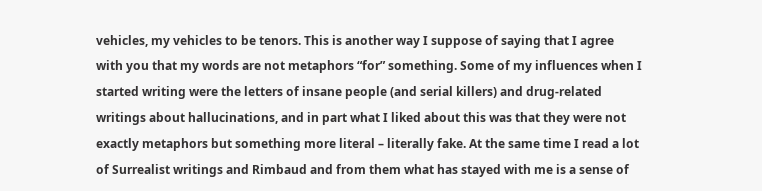vehicles, my vehicles to be tenors. This is another way I suppose of saying that I agree with you that my words are not metaphors “for” something. Some of my influences when I started writing were the letters of insane people (and serial killers) and drug-related writings about hallucinations, and in part what I liked about this was that they were not exactly metaphors but something more literal – literally fake. At the same time I read a lot of Surrealist writings and Rimbaud and from them what has stayed with me is a sense of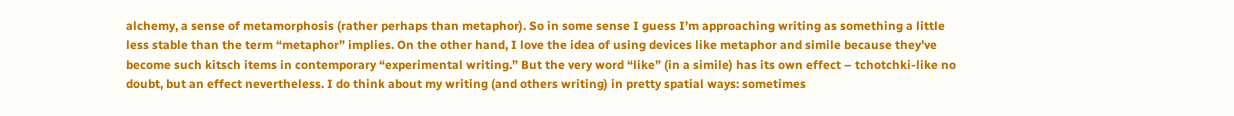alchemy, a sense of metamorphosis (rather perhaps than metaphor). So in some sense I guess I’m approaching writing as something a little less stable than the term “metaphor” implies. On the other hand, I love the idea of using devices like metaphor and simile because they’ve become such kitsch items in contemporary “experimental writing.” But the very word “like” (in a simile) has its own effect – tchotchki-like no doubt, but an effect nevertheless. I do think about my writing (and others writing) in pretty spatial ways: sometimes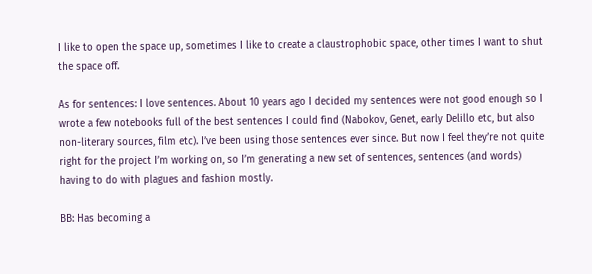I like to open the space up, sometimes I like to create a claustrophobic space, other times I want to shut the space off.

As for sentences: I love sentences. About 10 years ago I decided my sentences were not good enough so I wrote a few notebooks full of the best sentences I could find (Nabokov, Genet, early Delillo etc, but also non-literary sources, film etc). I’ve been using those sentences ever since. But now I feel they’re not quite right for the project I’m working on, so I’m generating a new set of sentences, sentences (and words) having to do with plagues and fashion mostly.

BB: Has becoming a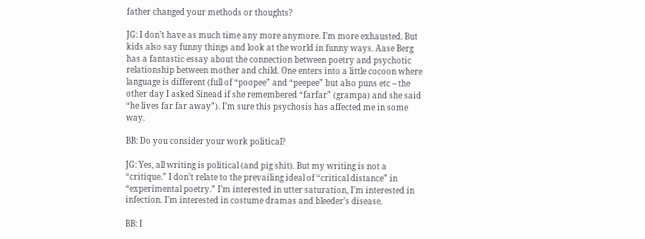father changed your methods or thoughts?

JG: I don’t have as much time any more anymore. I’m more exhausted. But kids also say funny things and look at the world in funny ways. Aase Berg has a fantastic essay about the connection between poetry and psychotic relationship between mother and child. One enters into a little cocoon where language is different (full of “poopee” and “peepee” but also puns etc – the other day I asked Sinead if she remembered “farfar” (grampa) and she said “he lives far far away”). I’m sure this psychosis has affected me in some way.

BB: Do you consider your work political?

JG: Yes, all writing is political (and pig shit). But my writing is not a “critique.” I don’t relate to the prevailing ideal of “critical distance” in “experimental poetry.” I’m interested in utter saturation, I’m interested in infection. I’m interested in costume dramas and bleeder’s disease.

BB: I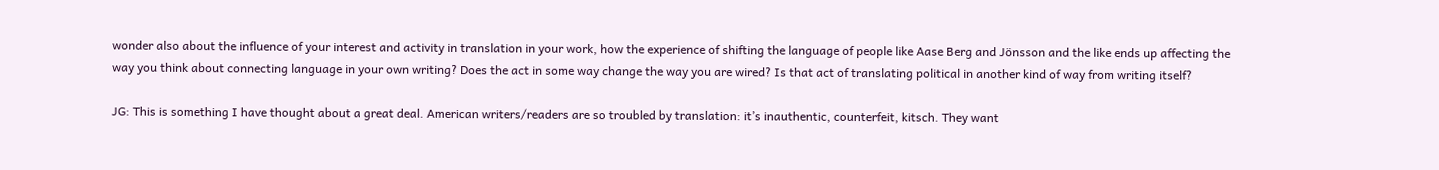wonder also about the influence of your interest and activity in translation in your work, how the experience of shifting the language of people like Aase Berg and Jönsson and the like ends up affecting the way you think about connecting language in your own writing? Does the act in some way change the way you are wired? Is that act of translating political in another kind of way from writing itself?

JG: This is something I have thought about a great deal. American writers/readers are so troubled by translation: it’s inauthentic, counterfeit, kitsch. They want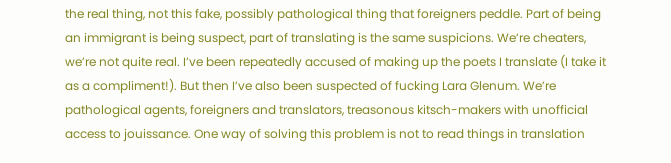the real thing, not this fake, possibly pathological thing that foreigners peddle. Part of being an immigrant is being suspect, part of translating is the same suspicions. We’re cheaters, we’re not quite real. I’ve been repeatedly accused of making up the poets I translate (I take it as a compliment!). But then I’ve also been suspected of fucking Lara Glenum. We’re pathological agents, foreigners and translators, treasonous kitsch-makers with unofficial access to jouissance. One way of solving this problem is not to read things in translation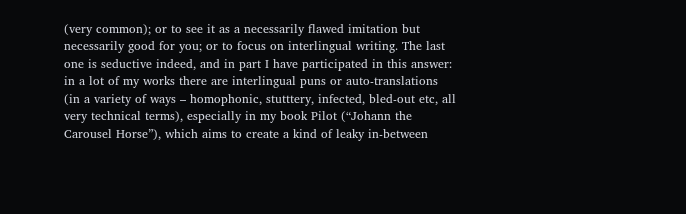(very common); or to see it as a necessarily flawed imitation but necessarily good for you; or to focus on interlingual writing. The last one is seductive indeed, and in part I have participated in this answer: in a lot of my works there are interlingual puns or auto-translations (in a variety of ways – homophonic, stutttery, infected, bled-out etc, all very technical terms), especially in my book Pilot (“Johann the Carousel Horse”), which aims to create a kind of leaky in-between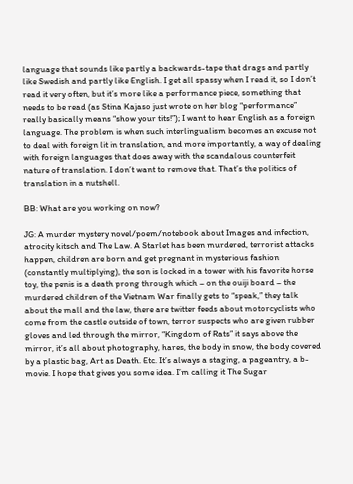language that sounds like partly a backwards-tape that drags and partly like Swedish and partly like English. I get all spassy when I read it, so I don’t read it very often, but it’s more like a performance piece, something that needs to be read (as Stina Kajaso just wrote on her blog “performance” really basically means “show your tits!”); I want to hear English as a foreign language. The problem is when such interlingualism becomes an excuse not to deal with foreign lit in translation, and more importantly, a way of dealing with foreign languages that does away with the scandalous counterfeit nature of translation. I don’t want to remove that. That’s the politics of translation in a nutshell.

BB: What are you working on now?

JG: A murder mystery novel/poem/notebook about Images and infection, atrocity kitsch and The Law. A Starlet has been murdered, terrorist attacks happen, children are born and get pregnant in mysterious fashion (constantly multiplying), the son is locked in a tower with his favorite horse toy, the penis is a death prong through which – on the ouiji board – the murdered children of the Vietnam War finally gets to “speak,” they talk about the mall and the law, there are twitter feeds about motorcyclists who come from the castle outside of town, terror suspects who are given rubber gloves and led through the mirror, “Kingdom of Rats” it says above the mirror, it’s all about photography, hares, the body in snow, the body covered by a plastic bag, Art as Death. Etc. It’s always a staging, a pageantry, a b-movie. I hope that gives you some idea. I’m calling it The Sugar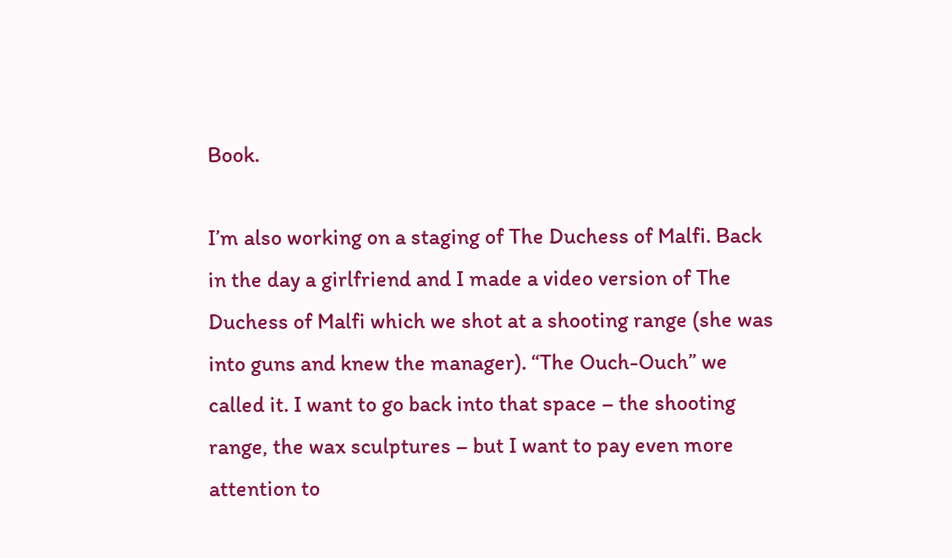Book.

I’m also working on a staging of The Duchess of Malfi. Back in the day a girlfriend and I made a video version of The Duchess of Malfi which we shot at a shooting range (she was into guns and knew the manager). “The Ouch-Ouch” we called it. I want to go back into that space – the shooting range, the wax sculptures – but I want to pay even more attention to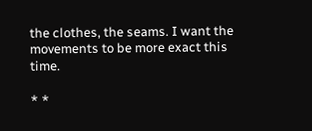the clothes, the seams. I want the movements to be more exact this time.

* *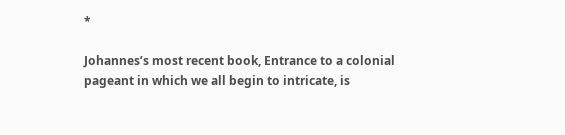*

Johannes’s most recent book, Entrance to a colonial pageant in which we all begin to intricate, is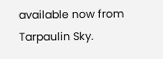available now from Tarpaulin Sky.